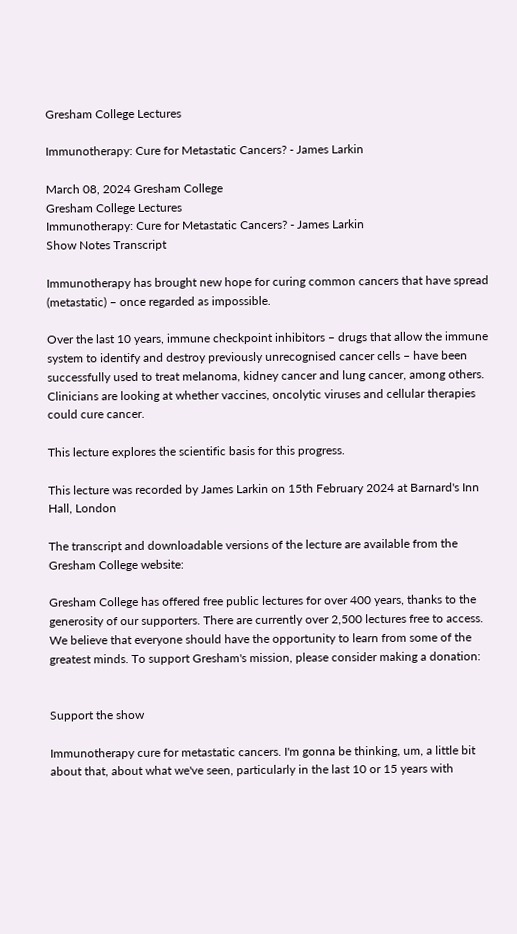Gresham College Lectures

Immunotherapy: Cure for Metastatic Cancers? - James Larkin

March 08, 2024 Gresham College
Gresham College Lectures
Immunotherapy: Cure for Metastatic Cancers? - James Larkin
Show Notes Transcript

Immunotherapy has brought new hope for curing common cancers that have spread (metastatic) – once regarded as impossible.

Over the last 10 years, immune checkpoint inhibitors – drugs that allow the immune system to identify and destroy previously unrecognised cancer cells – have been successfully used to treat melanoma, kidney cancer and lung cancer, among others. Clinicians are looking at whether vaccines, oncolytic viruses and cellular therapies could cure cancer.

This lecture explores the scientific basis for this progress.

This lecture was recorded by James Larkin on 15th February 2024 at Barnard's Inn Hall, London

The transcript and downloadable versions of the lecture are available from the Gresham College website:

Gresham College has offered free public lectures for over 400 years, thanks to the generosity of our supporters. There are currently over 2,500 lectures free to access. We believe that everyone should have the opportunity to learn from some of the greatest minds. To support Gresham's mission, please consider making a donation:


Support the show

Immunotherapy cure for metastatic cancers. I'm gonna be thinking, um, a little bit about that, about what we've seen, particularly in the last 10 or 15 years with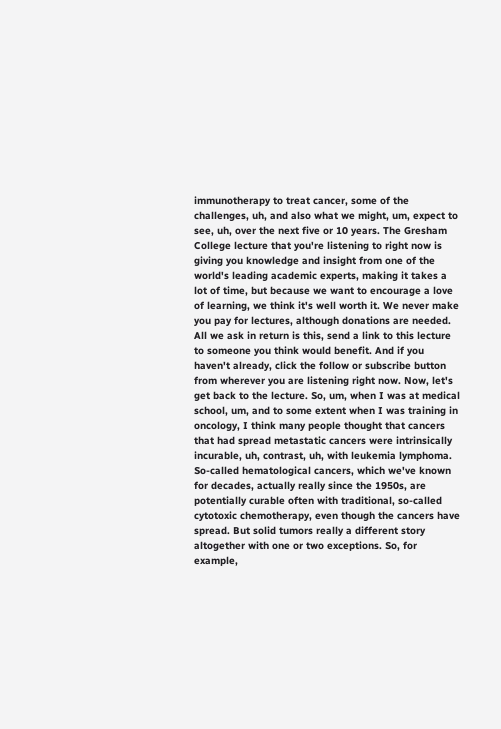immunotherapy to treat cancer, some of the challenges, uh, and also what we might, um, expect to see, uh, over the next five or 10 years. The Gresham College lecture that you're listening to right now is giving you knowledge and insight from one of the world's leading academic experts, making it takes a lot of time, but because we want to encourage a love of learning, we think it's well worth it. We never make you pay for lectures, although donations are needed. All we ask in return is this, send a link to this lecture to someone you think would benefit. And if you haven't already, click the follow or subscribe button from wherever you are listening right now. Now, let's get back to the lecture. So, um, when I was at medical school, um, and to some extent when I was training in oncology, I think many people thought that cancers that had spread metastatic cancers were intrinsically incurable, uh, contrast, uh, with leukemia lymphoma. So-called hematological cancers, which we've known for decades, actually really since the 1950s, are potentially curable often with traditional, so-called cytotoxic chemotherapy, even though the cancers have spread. But solid tumors really a different story altogether with one or two exceptions. So, for example,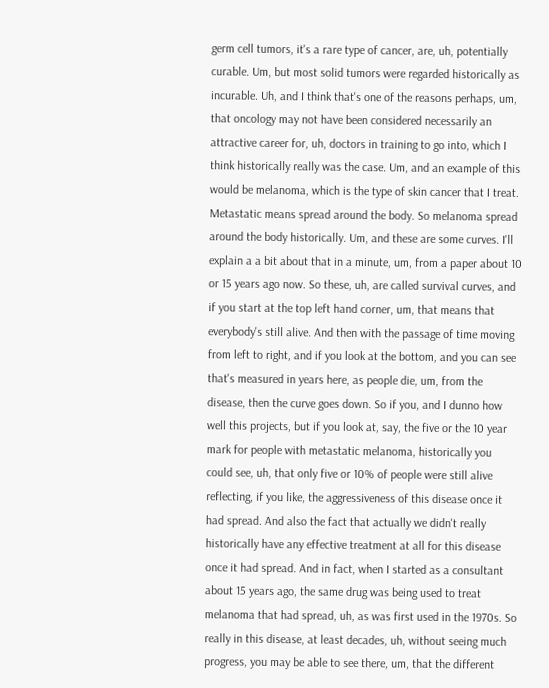germ cell tumors, it's a rare type of cancer, are, uh, potentially curable. Um, but most solid tumors were regarded historically as incurable. Uh, and I think that's one of the reasons perhaps, um, that oncology may not have been considered necessarily an attractive career for, uh, doctors in training to go into, which I think historically really was the case. Um, and an example of this would be melanoma, which is the type of skin cancer that I treat. Metastatic means spread around the body. So melanoma spread around the body historically. Um, and these are some curves. I'll explain a a bit about that in a minute, um, from a paper about 10 or 15 years ago now. So these, uh, are called survival curves, and if you start at the top left hand corner, um, that means that everybody's still alive. And then with the passage of time moving from left to right, and if you look at the bottom, and you can see that's measured in years here, as people die, um, from the disease, then the curve goes down. So if you, and I dunno how well this projects, but if you look at, say, the five or the 10 year mark for people with metastatic melanoma, historically you could see, uh, that only five or 10% of people were still alive reflecting, if you like, the aggressiveness of this disease once it had spread. And also the fact that actually we didn't really historically have any effective treatment at all for this disease once it had spread. And in fact, when I started as a consultant about 15 years ago, the same drug was being used to treat melanoma that had spread, uh, as was first used in the 1970s. So really in this disease, at least decades, uh, without seeing much progress, you may be able to see there, um, that the different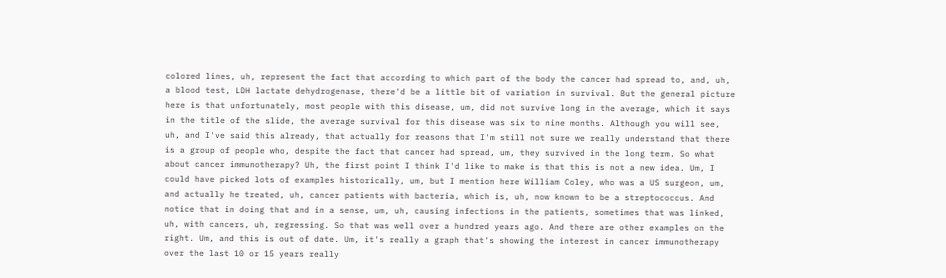colored lines, uh, represent the fact that according to which part of the body the cancer had spread to, and, uh, a blood test, LDH lactate dehydrogenase, there'd be a little bit of variation in survival. But the general picture here is that unfortunately, most people with this disease, um, did not survive long in the average, which it says in the title of the slide, the average survival for this disease was six to nine months. Although you will see, uh, and I've said this already, that actually for reasons that I'm still not sure we really understand that there is a group of people who, despite the fact that cancer had spread, um, they survived in the long term. So what about cancer immunotherapy? Uh, the first point I think I'd like to make is that this is not a new idea. Um, I could have picked lots of examples historically, um, but I mention here William Coley, who was a US surgeon, um, and actually he treated, uh, cancer patients with bacteria, which is, uh, now known to be a streptococcus. And notice that in doing that and in a sense, um, uh, causing infections in the patients, sometimes that was linked, uh, with cancers, uh, regressing. So that was well over a hundred years ago. And there are other examples on the right. Um, and this is out of date. Um, it's really a graph that's showing the interest in cancer immunotherapy over the last 10 or 15 years really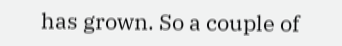has grown. So a couple of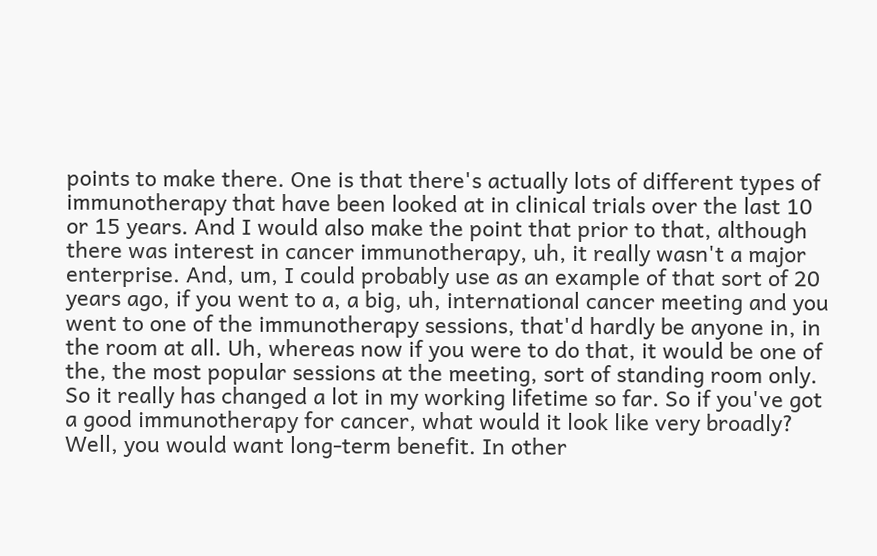points to make there. One is that there's actually lots of different types of immunotherapy that have been looked at in clinical trials over the last 10 or 15 years. And I would also make the point that prior to that, although there was interest in cancer immunotherapy, uh, it really wasn't a major enterprise. And, um, I could probably use as an example of that sort of 20 years ago, if you went to a, a big, uh, international cancer meeting and you went to one of the immunotherapy sessions, that'd hardly be anyone in, in the room at all. Uh, whereas now if you were to do that, it would be one of the, the most popular sessions at the meeting, sort of standing room only. So it really has changed a lot in my working lifetime so far. So if you've got a good immunotherapy for cancer, what would it look like very broadly? Well, you would want long-term benefit. In other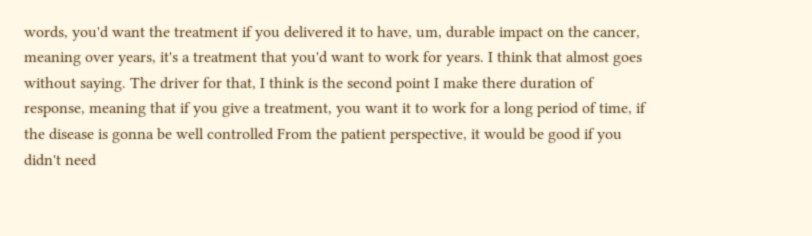words, you'd want the treatment if you delivered it to have, um, durable impact on the cancer, meaning over years, it's a treatment that you'd want to work for years. I think that almost goes without saying. The driver for that, I think is the second point I make there duration of response, meaning that if you give a treatment, you want it to work for a long period of time, if the disease is gonna be well controlled From the patient perspective, it would be good if you didn't need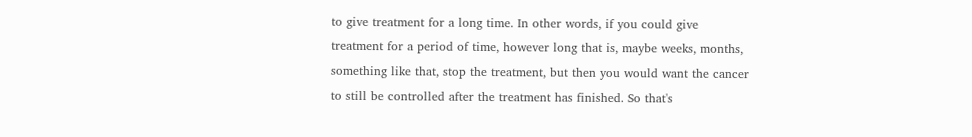to give treatment for a long time. In other words, if you could give treatment for a period of time, however long that is, maybe weeks, months, something like that, stop the treatment, but then you would want the cancer to still be controlled after the treatment has finished. So that's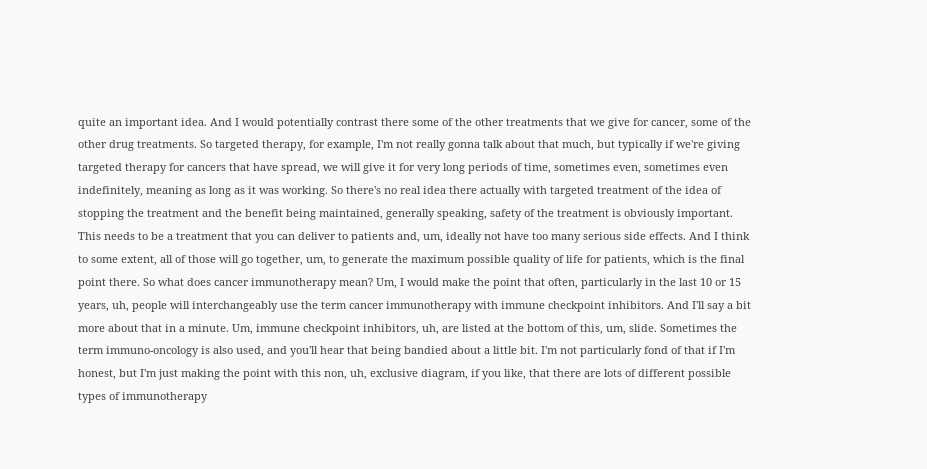quite an important idea. And I would potentially contrast there some of the other treatments that we give for cancer, some of the other drug treatments. So targeted therapy, for example, I'm not really gonna talk about that much, but typically if we're giving targeted therapy for cancers that have spread, we will give it for very long periods of time, sometimes even, sometimes even indefinitely, meaning as long as it was working. So there's no real idea there actually with targeted treatment of the idea of stopping the treatment and the benefit being maintained, generally speaking, safety of the treatment is obviously important. This needs to be a treatment that you can deliver to patients and, um, ideally not have too many serious side effects. And I think to some extent, all of those will go together, um, to generate the maximum possible quality of life for patients, which is the final point there. So what does cancer immunotherapy mean? Um, I would make the point that often, particularly in the last 10 or 15 years, uh, people will interchangeably use the term cancer immunotherapy with immune checkpoint inhibitors. And I'll say a bit more about that in a minute. Um, immune checkpoint inhibitors, uh, are listed at the bottom of this, um, slide. Sometimes the term immuno-oncology is also used, and you'll hear that being bandied about a little bit. I'm not particularly fond of that if I'm honest, but I'm just making the point with this non, uh, exclusive diagram, if you like, that there are lots of different possible types of immunotherapy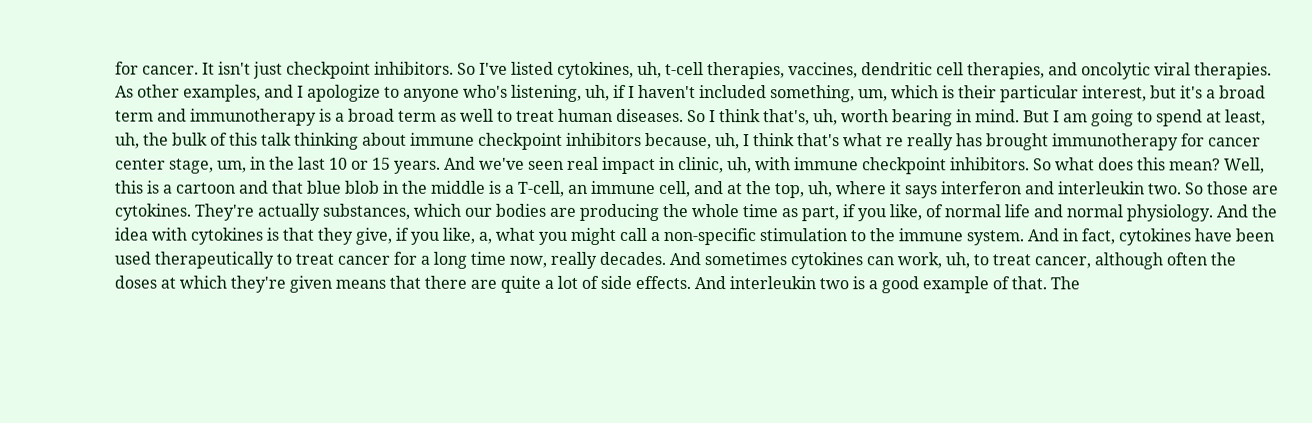for cancer. It isn't just checkpoint inhibitors. So I've listed cytokines, uh, t-cell therapies, vaccines, dendritic cell therapies, and oncolytic viral therapies. As other examples, and I apologize to anyone who's listening, uh, if I haven't included something, um, which is their particular interest, but it's a broad term and immunotherapy is a broad term as well to treat human diseases. So I think that's, uh, worth bearing in mind. But I am going to spend at least, uh, the bulk of this talk thinking about immune checkpoint inhibitors because, uh, I think that's what re really has brought immunotherapy for cancer center stage, um, in the last 10 or 15 years. And we've seen real impact in clinic, uh, with immune checkpoint inhibitors. So what does this mean? Well, this is a cartoon and that blue blob in the middle is a T-cell, an immune cell, and at the top, uh, where it says interferon and interleukin two. So those are cytokines. They're actually substances, which our bodies are producing the whole time as part, if you like, of normal life and normal physiology. And the idea with cytokines is that they give, if you like, a, what you might call a non-specific stimulation to the immune system. And in fact, cytokines have been used therapeutically to treat cancer for a long time now, really decades. And sometimes cytokines can work, uh, to treat cancer, although often the doses at which they're given means that there are quite a lot of side effects. And interleukin two is a good example of that. The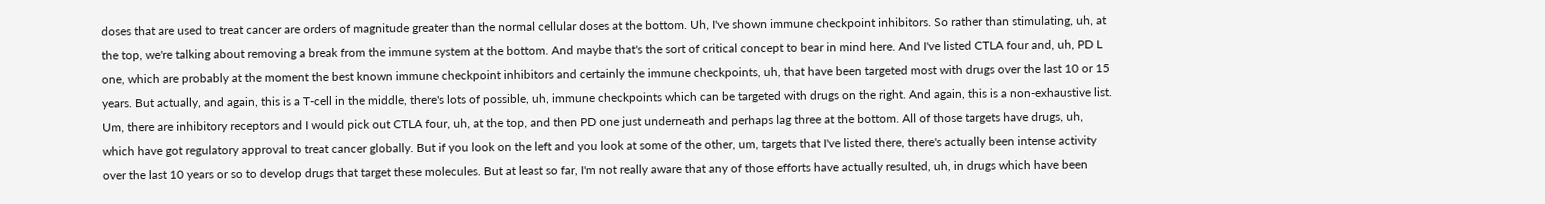doses that are used to treat cancer are orders of magnitude greater than the normal cellular doses at the bottom. Uh, I've shown immune checkpoint inhibitors. So rather than stimulating, uh, at the top, we're talking about removing a break from the immune system at the bottom. And maybe that's the sort of critical concept to bear in mind here. And I've listed CTLA four and, uh, PD L one, which are probably at the moment the best known immune checkpoint inhibitors and certainly the immune checkpoints, uh, that have been targeted most with drugs over the last 10 or 15 years. But actually, and again, this is a T-cell in the middle, there's lots of possible, uh, immune checkpoints which can be targeted with drugs on the right. And again, this is a non-exhaustive list. Um, there are inhibitory receptors and I would pick out CTLA four, uh, at the top, and then PD one just underneath and perhaps lag three at the bottom. All of those targets have drugs, uh, which have got regulatory approval to treat cancer globally. But if you look on the left and you look at some of the other, um, targets that I've listed there, there's actually been intense activity over the last 10 years or so to develop drugs that target these molecules. But at least so far, I'm not really aware that any of those efforts have actually resulted, uh, in drugs which have been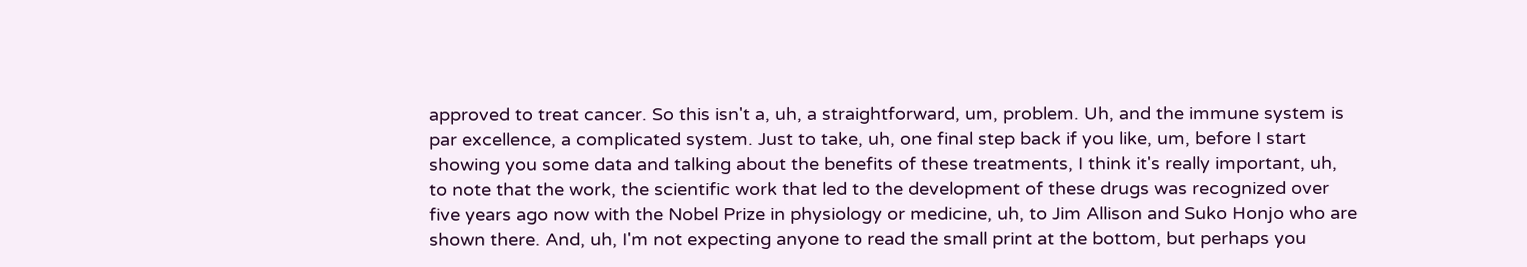approved to treat cancer. So this isn't a, uh, a straightforward, um, problem. Uh, and the immune system is par excellence, a complicated system. Just to take, uh, one final step back if you like, um, before I start showing you some data and talking about the benefits of these treatments, I think it's really important, uh, to note that the work, the scientific work that led to the development of these drugs was recognized over five years ago now with the Nobel Prize in physiology or medicine, uh, to Jim Allison and Suko Honjo who are shown there. And, uh, I'm not expecting anyone to read the small print at the bottom, but perhaps you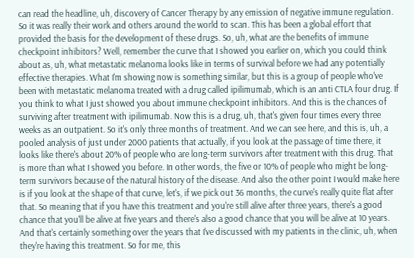can read the headline, uh, discovery of Cancer Therapy by any emission of negative immune regulation. So it was really their work and others around the world to scan. This has been a global effort that provided the basis for the development of these drugs. So, uh, what are the benefits of immune checkpoint inhibitors? Well, remember the curve that I showed you earlier on, which you could think about as, uh, what metastatic melanoma looks like in terms of survival before we had any potentially effective therapies. What I'm showing now is something similar, but this is a group of people who've been with metastatic melanoma treated with a drug called ipilimumab, which is an anti CTLA four drug. If you think to what I just showed you about immune checkpoint inhibitors. And this is the chances of surviving after treatment with ipilimumab. Now this is a drug, uh, that's given four times every three weeks as an outpatient. So it's only three months of treatment. And we can see here, and this is, uh, a pooled analysis of just under 2000 patients that actually, if you look at the passage of time there, it looks like there's about 20% of people who are long-term survivors after treatment with this drug. That is more than what I showed you before. In other words, the five or 10% of people who might be long-term survivors because of the natural history of the disease. And also the other point I would make here is if you look at the shape of that curve, let's, if we pick out 36 months, the curve's really quite flat after that. So meaning that if you have this treatment and you're still alive after three years, there's a good chance that you'll be alive at five years and there's also a good chance that you will be alive at 10 years. And that's certainly something over the years that I've discussed with my patients in the clinic, uh, when they're having this treatment. So for me, this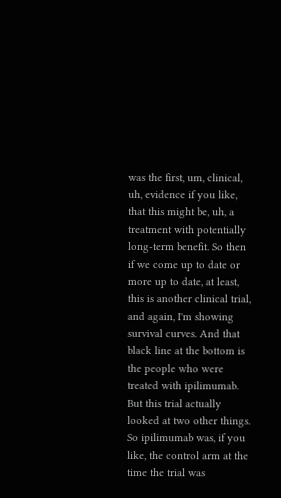was the first, um, clinical, uh, evidence if you like, that this might be, uh, a treatment with potentially long-term benefit. So then if we come up to date or more up to date, at least, this is another clinical trial, and again, I'm showing survival curves. And that black line at the bottom is the people who were treated with ipilimumab. But this trial actually looked at two other things. So ipilimumab was, if you like, the control arm at the time the trial was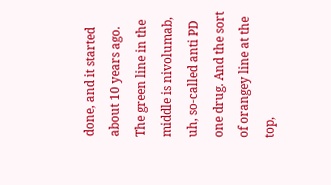done, and it started about 10 years ago. The green line in the middle is nivolumab, uh, so-called anti PD one drug. And the sort of orangey line at the top,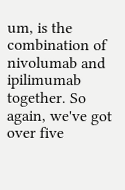um, is the combination of nivolumab and ipilimumab together. So again, we've got over five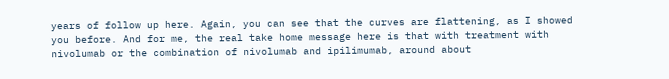years of follow up here. Again, you can see that the curves are flattening, as I showed you before. And for me, the real take home message here is that with treatment with nivolumab or the combination of nivolumab and ipilimumab, around about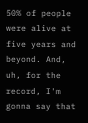50% of people were alive at five years and beyond. And, uh, for the record, I'm gonna say that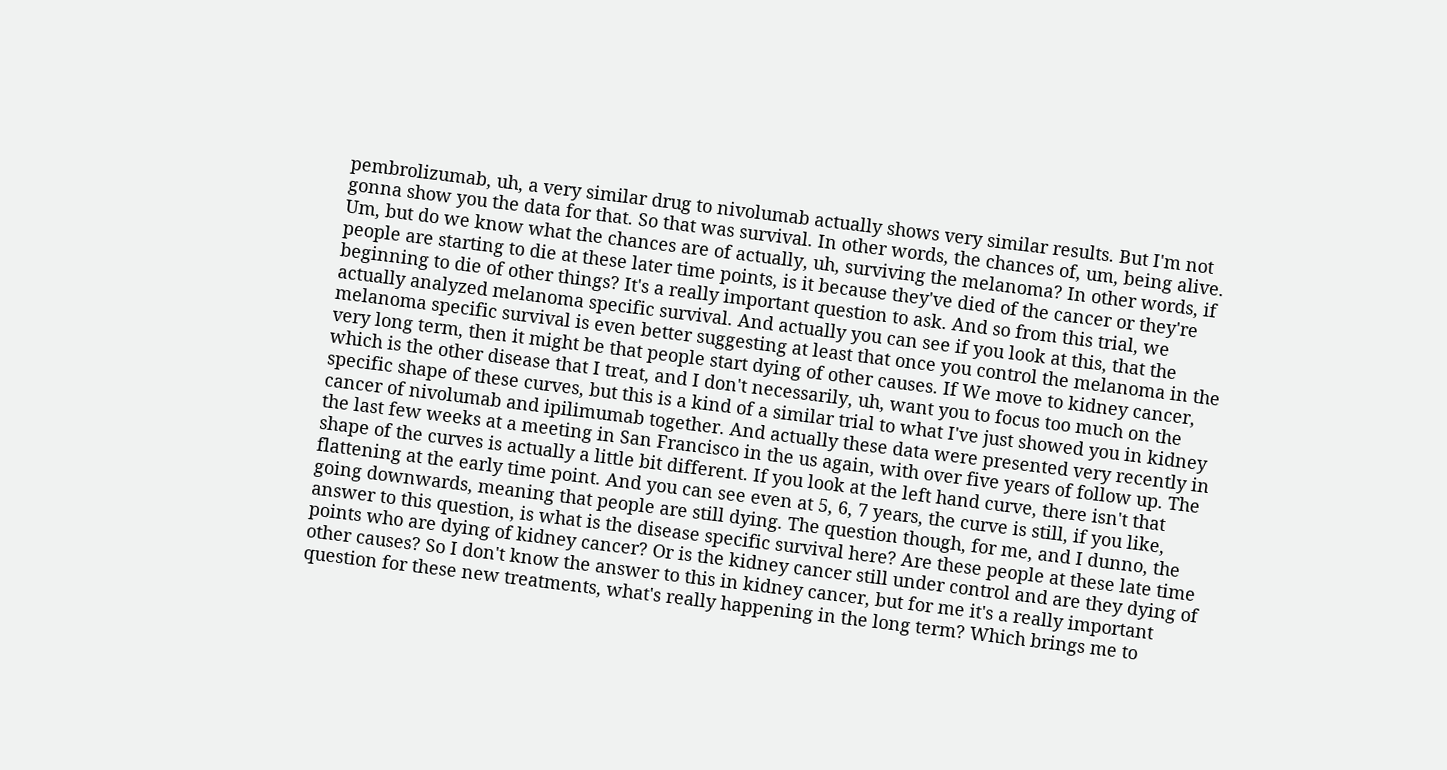pembrolizumab, uh, a very similar drug to nivolumab actually shows very similar results. But I'm not gonna show you the data for that. So that was survival. In other words, the chances of, um, being alive. Um, but do we know what the chances are of actually, uh, surviving the melanoma? In other words, if people are starting to die at these later time points, is it because they've died of the cancer or they're beginning to die of other things? It's a really important question to ask. And so from this trial, we actually analyzed melanoma specific survival. And actually you can see if you look at this, that the melanoma specific survival is even better suggesting at least that once you control the melanoma in the very long term, then it might be that people start dying of other causes. If We move to kidney cancer, which is the other disease that I treat, and I don't necessarily, uh, want you to focus too much on the specific shape of these curves, but this is a kind of a similar trial to what I've just showed you in kidney cancer of nivolumab and ipilimumab together. And actually these data were presented very recently in the last few weeks at a meeting in San Francisco in the us again, with over five years of follow up. The shape of the curves is actually a little bit different. If you look at the left hand curve, there isn't that flattening at the early time point. And you can see even at 5, 6, 7 years, the curve is still, if you like, going downwards, meaning that people are still dying. The question though, for me, and I dunno, the answer to this question, is what is the disease specific survival here? Are these people at these late time points who are dying of kidney cancer? Or is the kidney cancer still under control and are they dying of other causes? So I don't know the answer to this in kidney cancer, but for me it's a really important question for these new treatments, what's really happening in the long term? Which brings me to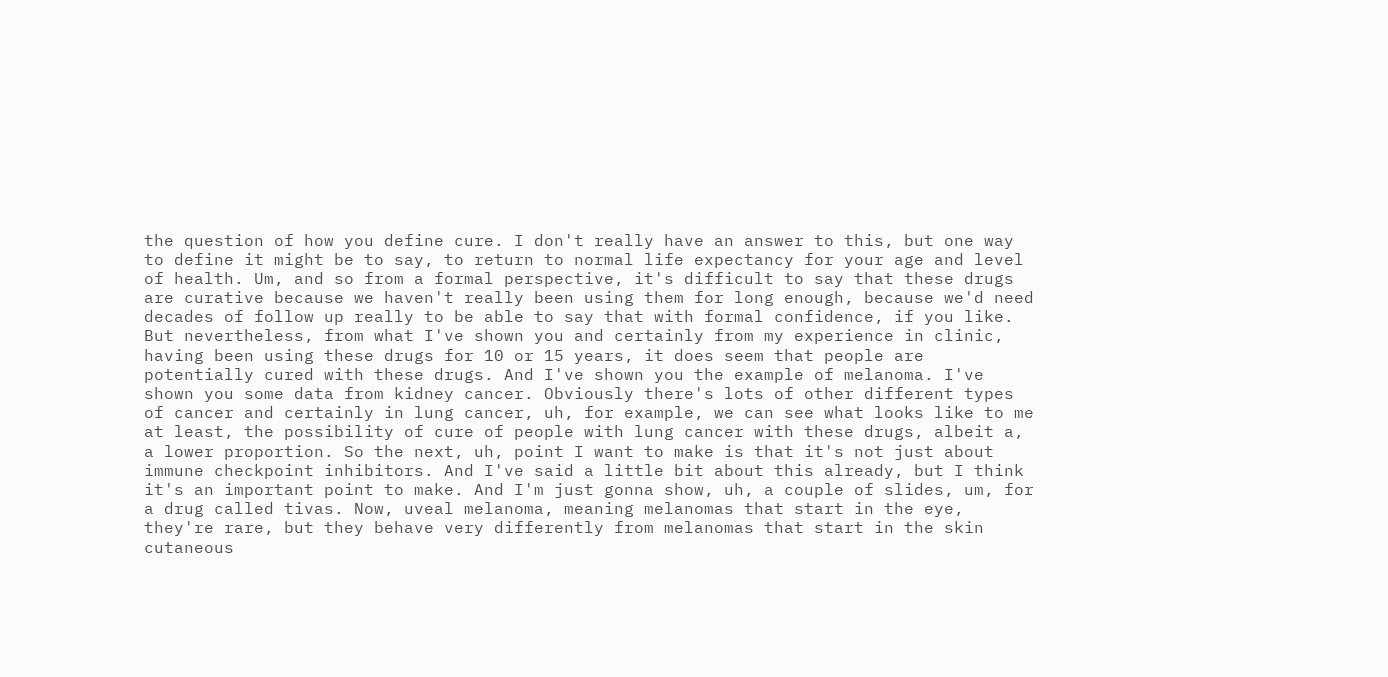the question of how you define cure. I don't really have an answer to this, but one way to define it might be to say, to return to normal life expectancy for your age and level of health. Um, and so from a formal perspective, it's difficult to say that these drugs are curative because we haven't really been using them for long enough, because we'd need decades of follow up really to be able to say that with formal confidence, if you like. But nevertheless, from what I've shown you and certainly from my experience in clinic, having been using these drugs for 10 or 15 years, it does seem that people are potentially cured with these drugs. And I've shown you the example of melanoma. I've shown you some data from kidney cancer. Obviously there's lots of other different types of cancer and certainly in lung cancer, uh, for example, we can see what looks like to me at least, the possibility of cure of people with lung cancer with these drugs, albeit a, a lower proportion. So the next, uh, point I want to make is that it's not just about immune checkpoint inhibitors. And I've said a little bit about this already, but I think it's an important point to make. And I'm just gonna show, uh, a couple of slides, um, for a drug called tivas. Now, uveal melanoma, meaning melanomas that start in the eye, they're rare, but they behave very differently from melanomas that start in the skin cutaneous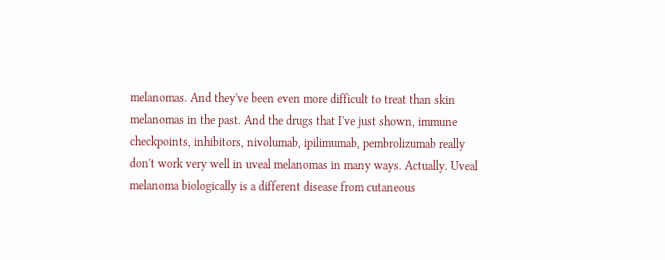melanomas. And they've been even more difficult to treat than skin melanomas in the past. And the drugs that I've just shown, immune checkpoints, inhibitors, nivolumab, ipilimumab, pembrolizumab really don't work very well in uveal melanomas in many ways. Actually. Uveal melanoma biologically is a different disease from cutaneous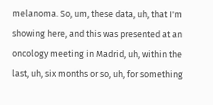melanoma. So, um, these data, uh, that I'm showing here, and this was presented at an oncology meeting in Madrid, uh, within the last, uh, six months or so, uh, for something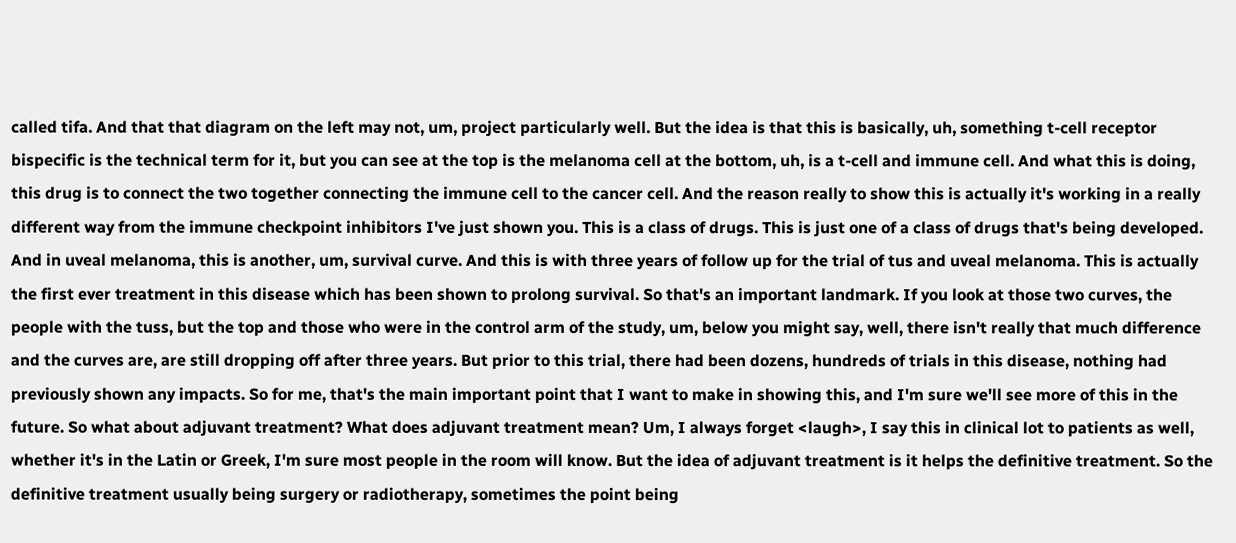called tifa. And that that diagram on the left may not, um, project particularly well. But the idea is that this is basically, uh, something t-cell receptor bispecific is the technical term for it, but you can see at the top is the melanoma cell at the bottom, uh, is a t-cell and immune cell. And what this is doing, this drug is to connect the two together connecting the immune cell to the cancer cell. And the reason really to show this is actually it's working in a really different way from the immune checkpoint inhibitors I've just shown you. This is a class of drugs. This is just one of a class of drugs that's being developed. And in uveal melanoma, this is another, um, survival curve. And this is with three years of follow up for the trial of tus and uveal melanoma. This is actually the first ever treatment in this disease which has been shown to prolong survival. So that's an important landmark. If you look at those two curves, the people with the tuss, but the top and those who were in the control arm of the study, um, below you might say, well, there isn't really that much difference and the curves are, are still dropping off after three years. But prior to this trial, there had been dozens, hundreds of trials in this disease, nothing had previously shown any impacts. So for me, that's the main important point that I want to make in showing this, and I'm sure we'll see more of this in the future. So what about adjuvant treatment? What does adjuvant treatment mean? Um, I always forget <laugh>, I say this in clinical lot to patients as well, whether it's in the Latin or Greek, I'm sure most people in the room will know. But the idea of adjuvant treatment is it helps the definitive treatment. So the definitive treatment usually being surgery or radiotherapy, sometimes the point being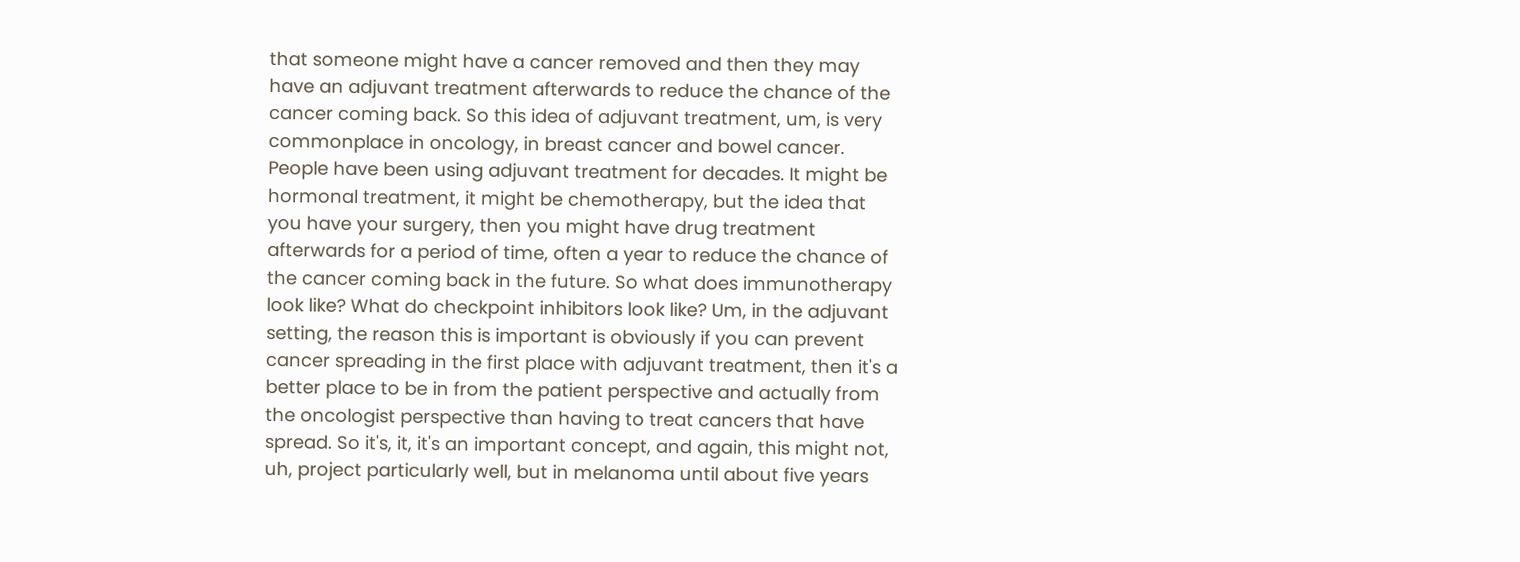that someone might have a cancer removed and then they may have an adjuvant treatment afterwards to reduce the chance of the cancer coming back. So this idea of adjuvant treatment, um, is very commonplace in oncology, in breast cancer and bowel cancer. People have been using adjuvant treatment for decades. It might be hormonal treatment, it might be chemotherapy, but the idea that you have your surgery, then you might have drug treatment afterwards for a period of time, often a year to reduce the chance of the cancer coming back in the future. So what does immunotherapy look like? What do checkpoint inhibitors look like? Um, in the adjuvant setting, the reason this is important is obviously if you can prevent cancer spreading in the first place with adjuvant treatment, then it's a better place to be in from the patient perspective and actually from the oncologist perspective than having to treat cancers that have spread. So it's, it, it's an important concept, and again, this might not, uh, project particularly well, but in melanoma until about five years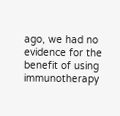ago, we had no evidence for the benefit of using immunotherapy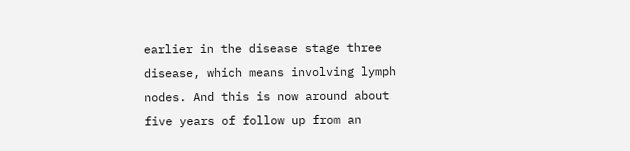earlier in the disease stage three disease, which means involving lymph nodes. And this is now around about five years of follow up from an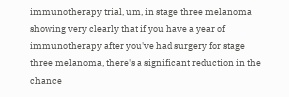immunotherapy trial, um, in stage three melanoma showing very clearly that if you have a year of immunotherapy after you've had surgery for stage three melanoma, there's a significant reduction in the chance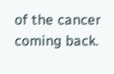of the cancer coming back.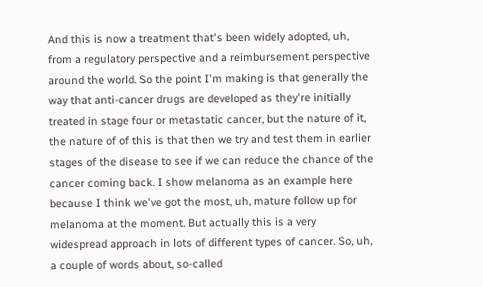And this is now a treatment that's been widely adopted, uh, from a regulatory perspective and a reimbursement perspective around the world. So the point I'm making is that generally the way that anti-cancer drugs are developed as they're initially treated in stage four or metastatic cancer, but the nature of it, the nature of of this is that then we try and test them in earlier stages of the disease to see if we can reduce the chance of the cancer coming back. I show melanoma as an example here because I think we've got the most, uh, mature follow up for melanoma at the moment. But actually this is a very widespread approach in lots of different types of cancer. So, uh, a couple of words about, so-called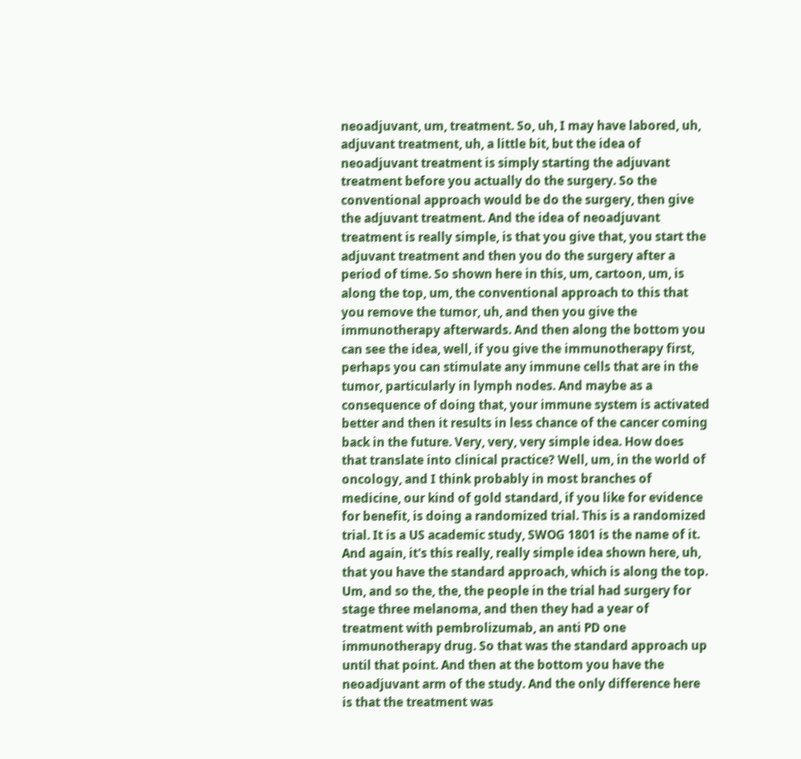neoadjuvant, um, treatment. So, uh, I may have labored, uh, adjuvant treatment, uh, a little bit, but the idea of neoadjuvant treatment is simply starting the adjuvant treatment before you actually do the surgery. So the conventional approach would be do the surgery, then give the adjuvant treatment. And the idea of neoadjuvant treatment is really simple, is that you give that, you start the adjuvant treatment and then you do the surgery after a period of time. So shown here in this, um, cartoon, um, is along the top, um, the conventional approach to this that you remove the tumor, uh, and then you give the immunotherapy afterwards. And then along the bottom you can see the idea, well, if you give the immunotherapy first, perhaps you can stimulate any immune cells that are in the tumor, particularly in lymph nodes. And maybe as a consequence of doing that, your immune system is activated better and then it results in less chance of the cancer coming back in the future. Very, very, very simple idea. How does that translate into clinical practice? Well, um, in the world of oncology, and I think probably in most branches of medicine, our kind of gold standard, if you like for evidence for benefit, is doing a randomized trial. This is a randomized trial. It is a US academic study, SWOG 1801 is the name of it. And again, it's this really, really simple idea shown here, uh, that you have the standard approach, which is along the top. Um, and so the, the, the people in the trial had surgery for stage three melanoma, and then they had a year of treatment with pembrolizumab, an anti PD one immunotherapy drug. So that was the standard approach up until that point. And then at the bottom you have the neoadjuvant arm of the study. And the only difference here is that the treatment was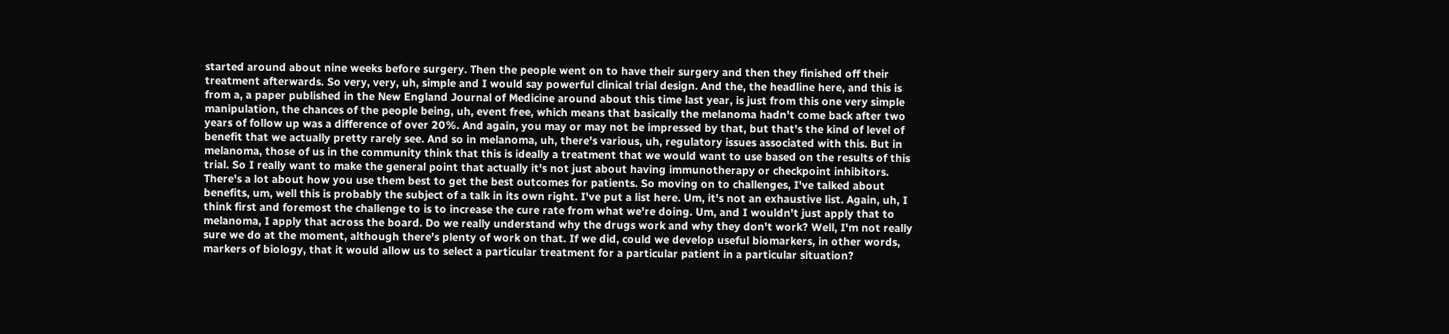started around about nine weeks before surgery. Then the people went on to have their surgery and then they finished off their treatment afterwards. So very, very, uh, simple and I would say powerful clinical trial design. And the, the headline here, and this is from a, a paper published in the New England Journal of Medicine around about this time last year, is just from this one very simple manipulation, the chances of the people being, uh, event free, which means that basically the melanoma hadn't come back after two years of follow up was a difference of over 20%. And again, you may or may not be impressed by that, but that's the kind of level of benefit that we actually pretty rarely see. And so in melanoma, uh, there's various, uh, regulatory issues associated with this. But in melanoma, those of us in the community think that this is ideally a treatment that we would want to use based on the results of this trial. So I really want to make the general point that actually it's not just about having immunotherapy or checkpoint inhibitors. There's a lot about how you use them best to get the best outcomes for patients. So moving on to challenges, I've talked about benefits, um, well this is probably the subject of a talk in its own right. I've put a list here. Um, it's not an exhaustive list. Again, uh, I think first and foremost the challenge to is to increase the cure rate from what we're doing. Um, and I wouldn't just apply that to melanoma, I apply that across the board. Do we really understand why the drugs work and why they don't work? Well, I'm not really sure we do at the moment, although there's plenty of work on that. If we did, could we develop useful biomarkers, in other words, markers of biology, that it would allow us to select a particular treatment for a particular patient in a particular situation?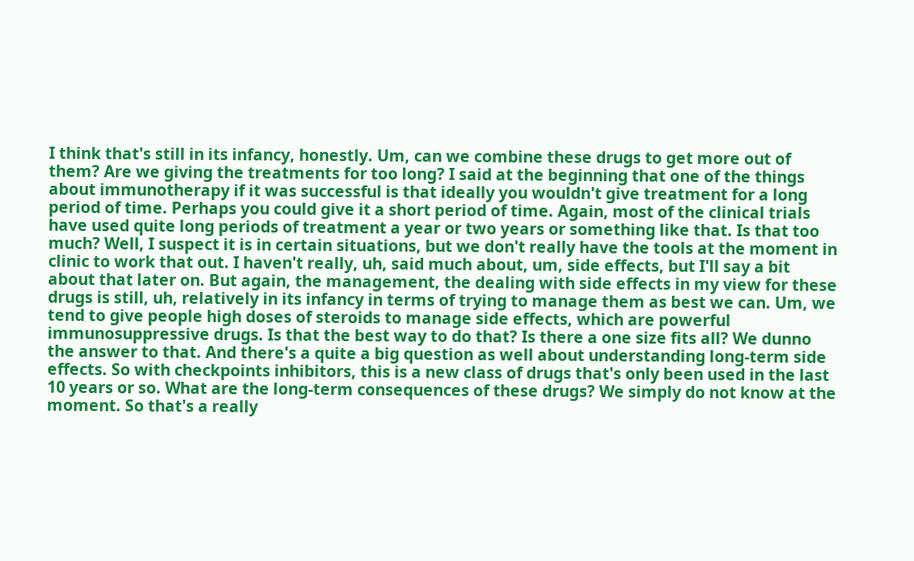I think that's still in its infancy, honestly. Um, can we combine these drugs to get more out of them? Are we giving the treatments for too long? I said at the beginning that one of the things about immunotherapy if it was successful is that ideally you wouldn't give treatment for a long period of time. Perhaps you could give it a short period of time. Again, most of the clinical trials have used quite long periods of treatment a year or two years or something like that. Is that too much? Well, I suspect it is in certain situations, but we don't really have the tools at the moment in clinic to work that out. I haven't really, uh, said much about, um, side effects, but I'll say a bit about that later on. But again, the management, the dealing with side effects in my view for these drugs is still, uh, relatively in its infancy in terms of trying to manage them as best we can. Um, we tend to give people high doses of steroids to manage side effects, which are powerful immunosuppressive drugs. Is that the best way to do that? Is there a one size fits all? We dunno the answer to that. And there's a quite a big question as well about understanding long-term side effects. So with checkpoints inhibitors, this is a new class of drugs that's only been used in the last 10 years or so. What are the long-term consequences of these drugs? We simply do not know at the moment. So that's a really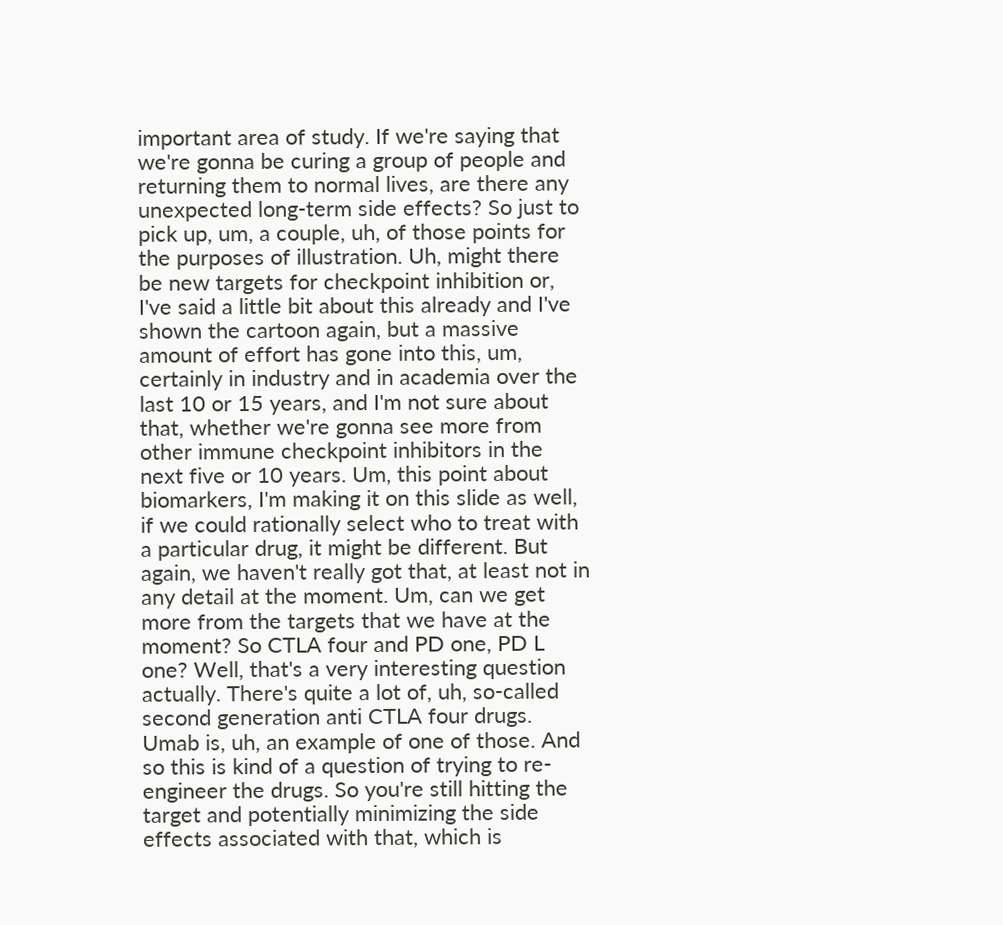important area of study. If we're saying that we're gonna be curing a group of people and returning them to normal lives, are there any unexpected long-term side effects? So just to pick up, um, a couple, uh, of those points for the purposes of illustration. Uh, might there be new targets for checkpoint inhibition or, I've said a little bit about this already and I've shown the cartoon again, but a massive amount of effort has gone into this, um, certainly in industry and in academia over the last 10 or 15 years, and I'm not sure about that, whether we're gonna see more from other immune checkpoint inhibitors in the next five or 10 years. Um, this point about biomarkers, I'm making it on this slide as well, if we could rationally select who to treat with a particular drug, it might be different. But again, we haven't really got that, at least not in any detail at the moment. Um, can we get more from the targets that we have at the moment? So CTLA four and PD one, PD L one? Well, that's a very interesting question actually. There's quite a lot of, uh, so-called second generation anti CTLA four drugs. Umab is, uh, an example of one of those. And so this is kind of a question of trying to re-engineer the drugs. So you're still hitting the target and potentially minimizing the side effects associated with that, which is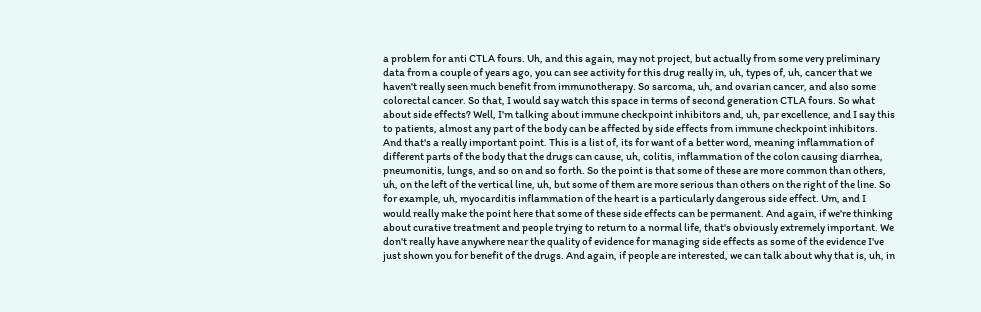a problem for anti CTLA fours. Uh, and this again, may not project, but actually from some very preliminary data from a couple of years ago, you can see activity for this drug really in, uh, types of, uh, cancer that we haven't really seen much benefit from immunotherapy. So sarcoma, uh, and ovarian cancer, and also some colorectal cancer. So that, I would say watch this space in terms of second generation CTLA fours. So what about side effects? Well, I'm talking about immune checkpoint inhibitors and, uh, par excellence, and I say this to patients, almost any part of the body can be affected by side effects from immune checkpoint inhibitors. And that's a really important point. This is a list of, its for want of a better word, meaning inflammation of different parts of the body that the drugs can cause, uh, colitis, inflammation of the colon causing diarrhea, pneumonitis, lungs, and so on and so forth. So the point is that some of these are more common than others, uh, on the left of the vertical line, uh, but some of them are more serious than others on the right of the line. So for example, uh, myocarditis inflammation of the heart is a particularly dangerous side effect. Um, and I would really make the point here that some of these side effects can be permanent. And again, if we're thinking about curative treatment and people trying to return to a normal life, that's obviously extremely important. We don't really have anywhere near the quality of evidence for managing side effects as some of the evidence I've just shown you for benefit of the drugs. And again, if people are interested, we can talk about why that is, uh, in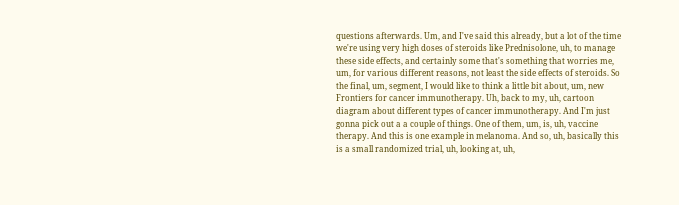questions afterwards. Um, and I've said this already, but a lot of the time we're using very high doses of steroids like Prednisolone, uh, to manage these side effects, and certainly some that's something that worries me, um, for various different reasons, not least the side effects of steroids. So the final, um, segment, I would like to think a little bit about, um, new Frontiers for cancer immunotherapy. Uh, back to my, uh, cartoon diagram about different types of cancer immunotherapy. And I'm just gonna pick out a a couple of things. One of them, um, is, uh, vaccine therapy. And this is one example in melanoma. And so, uh, basically this is a small randomized trial, uh, looking at, uh,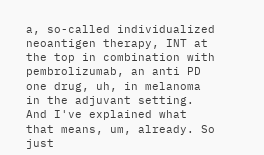a, so-called individualized neoantigen therapy, INT at the top in combination with pembrolizumab, an anti PD one drug, uh, in melanoma in the adjuvant setting. And I've explained what that means, um, already. So just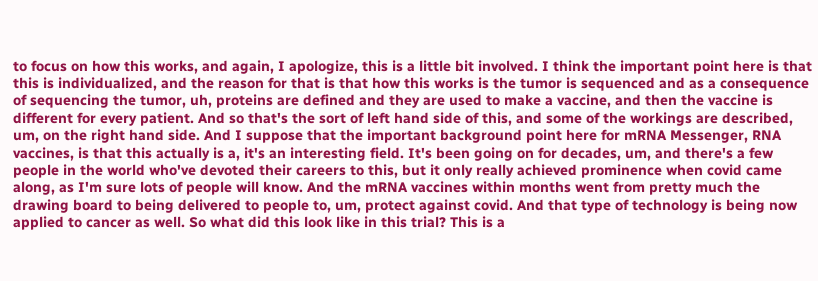to focus on how this works, and again, I apologize, this is a little bit involved. I think the important point here is that this is individualized, and the reason for that is that how this works is the tumor is sequenced and as a consequence of sequencing the tumor, uh, proteins are defined and they are used to make a vaccine, and then the vaccine is different for every patient. And so that's the sort of left hand side of this, and some of the workings are described, um, on the right hand side. And I suppose that the important background point here for mRNA Messenger, RNA vaccines, is that this actually is a, it's an interesting field. It's been going on for decades, um, and there's a few people in the world who've devoted their careers to this, but it only really achieved prominence when covid came along, as I'm sure lots of people will know. And the mRNA vaccines within months went from pretty much the drawing board to being delivered to people to, um, protect against covid. And that type of technology is being now applied to cancer as well. So what did this look like in this trial? This is a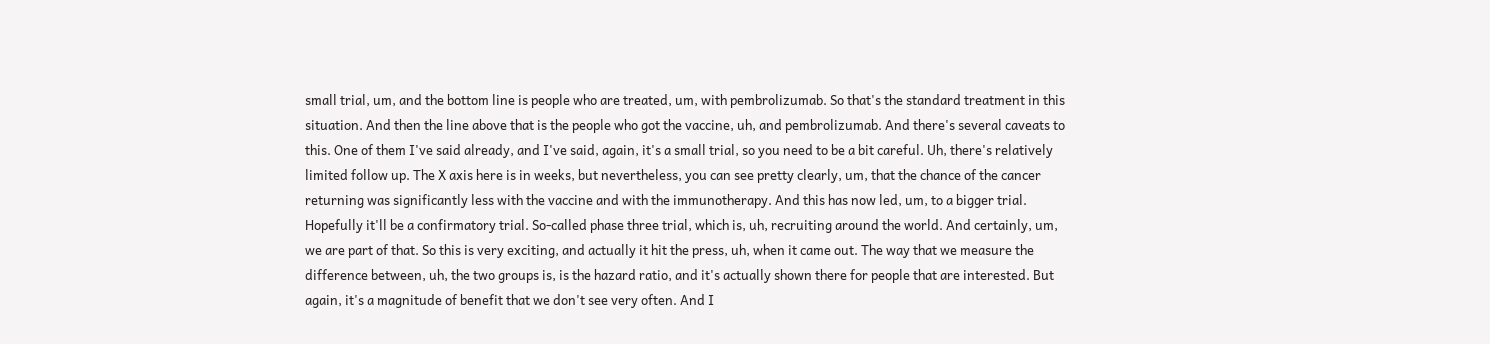small trial, um, and the bottom line is people who are treated, um, with pembrolizumab. So that's the standard treatment in this situation. And then the line above that is the people who got the vaccine, uh, and pembrolizumab. And there's several caveats to this. One of them I've said already, and I've said, again, it's a small trial, so you need to be a bit careful. Uh, there's relatively limited follow up. The X axis here is in weeks, but nevertheless, you can see pretty clearly, um, that the chance of the cancer returning was significantly less with the vaccine and with the immunotherapy. And this has now led, um, to a bigger trial. Hopefully it'll be a confirmatory trial. So-called phase three trial, which is, uh, recruiting around the world. And certainly, um, we are part of that. So this is very exciting, and actually it hit the press, uh, when it came out. The way that we measure the difference between, uh, the two groups is, is the hazard ratio, and it's actually shown there for people that are interested. But again, it's a magnitude of benefit that we don't see very often. And I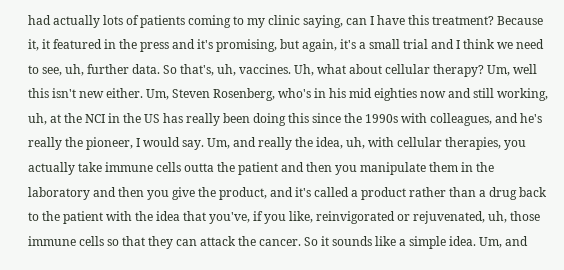had actually lots of patients coming to my clinic saying, can I have this treatment? Because it, it featured in the press and it's promising, but again, it's a small trial and I think we need to see, uh, further data. So that's, uh, vaccines. Uh, what about cellular therapy? Um, well this isn't new either. Um, Steven Rosenberg, who's in his mid eighties now and still working, uh, at the NCI in the US has really been doing this since the 1990s with colleagues, and he's really the pioneer, I would say. Um, and really the idea, uh, with cellular therapies, you actually take immune cells outta the patient and then you manipulate them in the laboratory and then you give the product, and it's called a product rather than a drug back to the patient with the idea that you've, if you like, reinvigorated or rejuvenated, uh, those immune cells so that they can attack the cancer. So it sounds like a simple idea. Um, and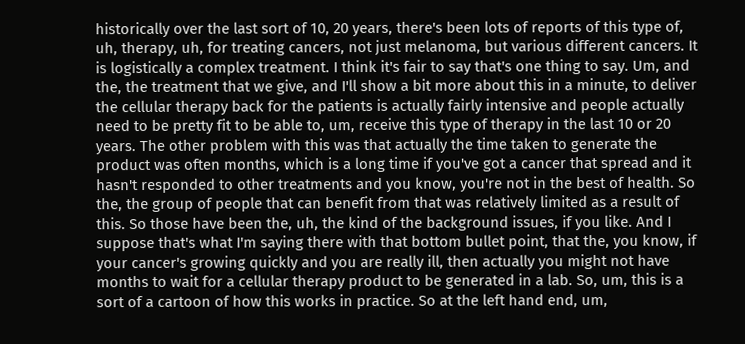historically over the last sort of 10, 20 years, there's been lots of reports of this type of, uh, therapy, uh, for treating cancers, not just melanoma, but various different cancers. It is logistically a complex treatment. I think it's fair to say that's one thing to say. Um, and the, the treatment that we give, and I'll show a bit more about this in a minute, to deliver the cellular therapy back for the patients is actually fairly intensive and people actually need to be pretty fit to be able to, um, receive this type of therapy in the last 10 or 20 years. The other problem with this was that actually the time taken to generate the product was often months, which is a long time if you've got a cancer that spread and it hasn't responded to other treatments and you know, you're not in the best of health. So the, the group of people that can benefit from that was relatively limited as a result of this. So those have been the, uh, the kind of the background issues, if you like. And I suppose that's what I'm saying there with that bottom bullet point, that the, you know, if your cancer's growing quickly and you are really ill, then actually you might not have months to wait for a cellular therapy product to be generated in a lab. So, um, this is a sort of a cartoon of how this works in practice. So at the left hand end, um,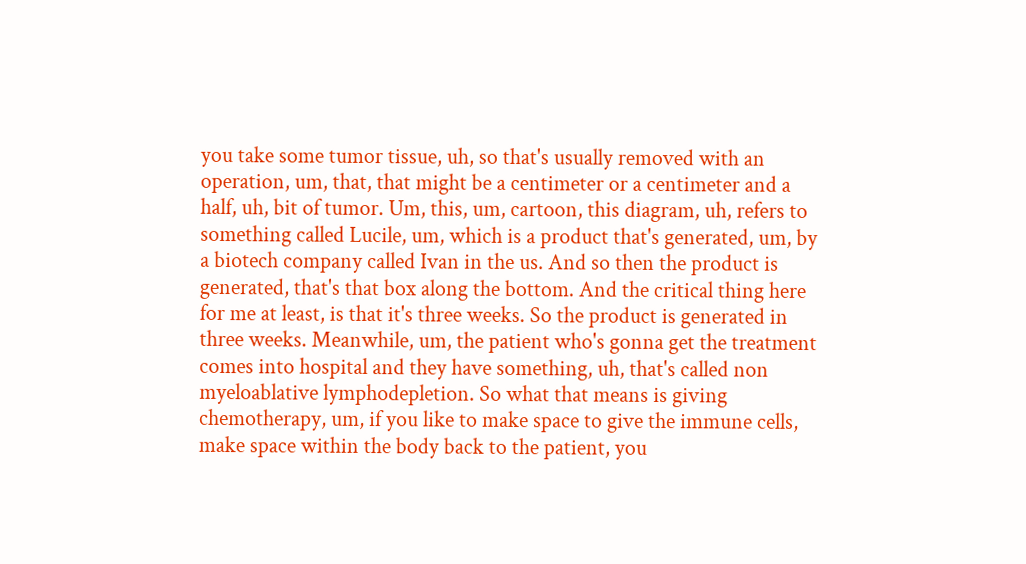you take some tumor tissue, uh, so that's usually removed with an operation, um, that, that might be a centimeter or a centimeter and a half, uh, bit of tumor. Um, this, um, cartoon, this diagram, uh, refers to something called Lucile, um, which is a product that's generated, um, by a biotech company called Ivan in the us. And so then the product is generated, that's that box along the bottom. And the critical thing here for me at least, is that it's three weeks. So the product is generated in three weeks. Meanwhile, um, the patient who's gonna get the treatment comes into hospital and they have something, uh, that's called non myeloablative lymphodepletion. So what that means is giving chemotherapy, um, if you like to make space to give the immune cells, make space within the body back to the patient, you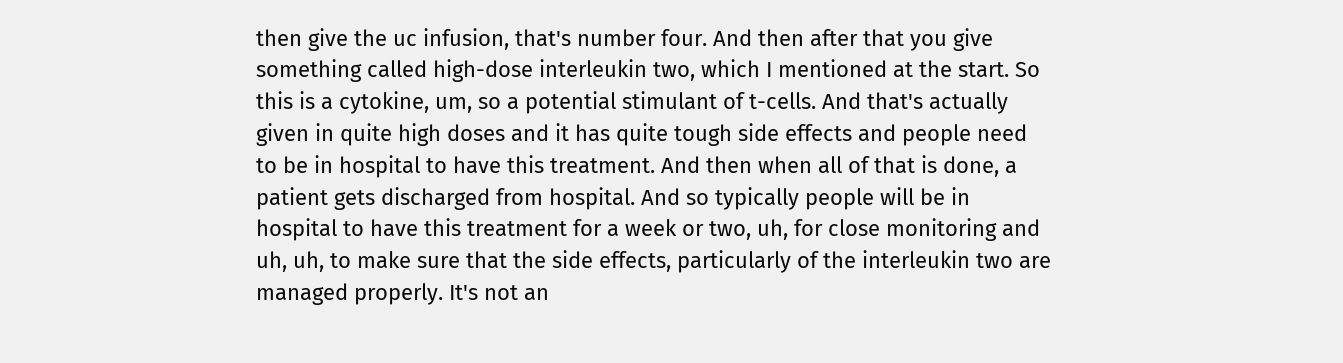then give the uc infusion, that's number four. And then after that you give something called high-dose interleukin two, which I mentioned at the start. So this is a cytokine, um, so a potential stimulant of t-cells. And that's actually given in quite high doses and it has quite tough side effects and people need to be in hospital to have this treatment. And then when all of that is done, a patient gets discharged from hospital. And so typically people will be in hospital to have this treatment for a week or two, uh, for close monitoring and uh, uh, to make sure that the side effects, particularly of the interleukin two are managed properly. It's not an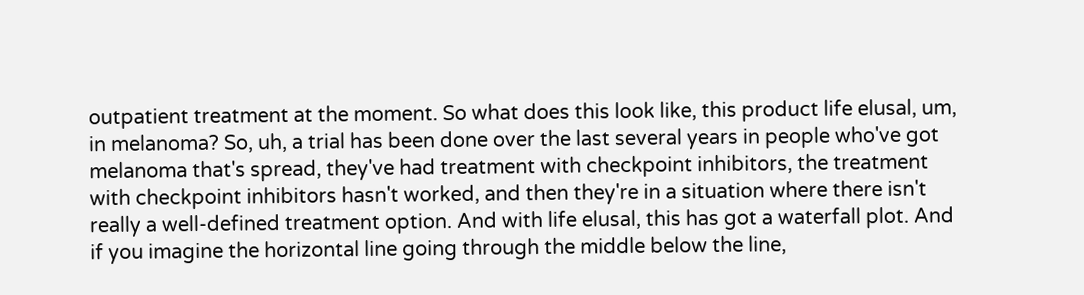outpatient treatment at the moment. So what does this look like, this product life elusal, um, in melanoma? So, uh, a trial has been done over the last several years in people who've got melanoma that's spread, they've had treatment with checkpoint inhibitors, the treatment with checkpoint inhibitors hasn't worked, and then they're in a situation where there isn't really a well-defined treatment option. And with life elusal, this has got a waterfall plot. And if you imagine the horizontal line going through the middle below the line,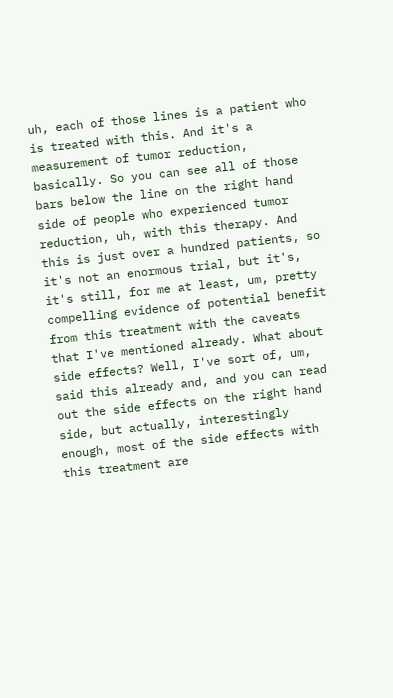uh, each of those lines is a patient who is treated with this. And it's a measurement of tumor reduction, basically. So you can see all of those bars below the line on the right hand side of people who experienced tumor reduction, uh, with this therapy. And this is just over a hundred patients, so it's not an enormous trial, but it's, it's still, for me at least, um, pretty compelling evidence of potential benefit from this treatment with the caveats that I've mentioned already. What about side effects? Well, I've sort of, um, said this already and, and you can read out the side effects on the right hand side, but actually, interestingly enough, most of the side effects with this treatment are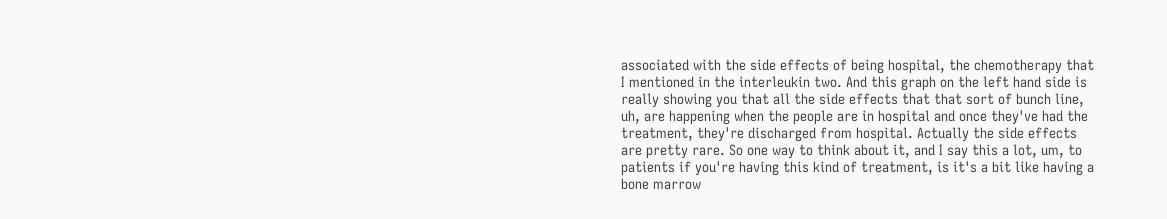associated with the side effects of being hospital, the chemotherapy that I mentioned in the interleukin two. And this graph on the left hand side is really showing you that all the side effects that that sort of bunch line, uh, are happening when the people are in hospital and once they've had the treatment, they're discharged from hospital. Actually the side effects are pretty rare. So one way to think about it, and I say this a lot, um, to patients if you're having this kind of treatment, is it's a bit like having a bone marrow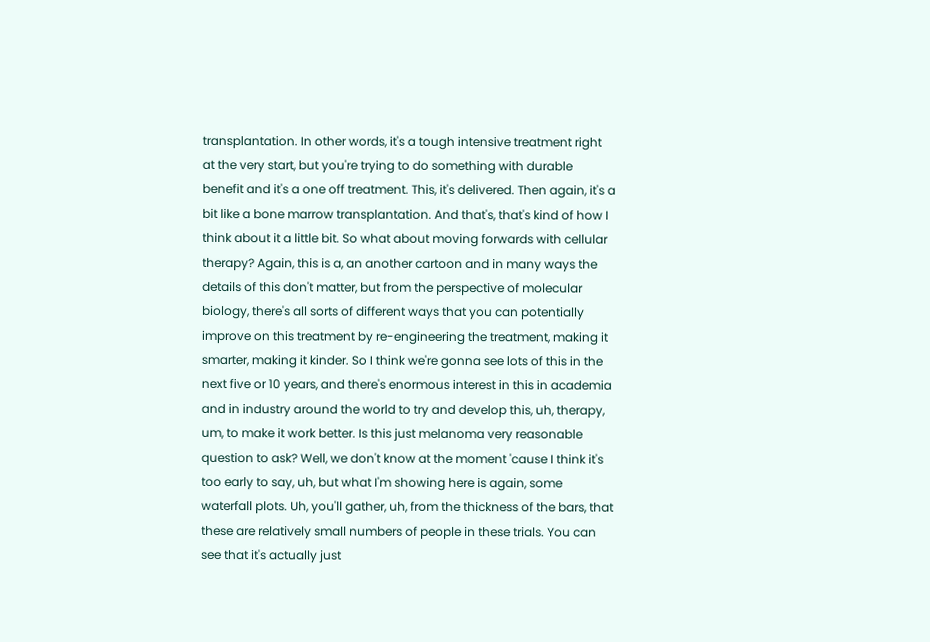transplantation. In other words, it's a tough intensive treatment right at the very start, but you're trying to do something with durable benefit and it's a one off treatment. This, it's delivered. Then again, it's a bit like a bone marrow transplantation. And that's, that's kind of how I think about it a little bit. So what about moving forwards with cellular therapy? Again, this is a, an another cartoon and in many ways the details of this don't matter, but from the perspective of molecular biology, there's all sorts of different ways that you can potentially improve on this treatment by re-engineering the treatment, making it smarter, making it kinder. So I think we're gonna see lots of this in the next five or 10 years, and there's enormous interest in this in academia and in industry around the world to try and develop this, uh, therapy, um, to make it work better. Is this just melanoma very reasonable question to ask? Well, we don't know at the moment 'cause I think it's too early to say, uh, but what I'm showing here is again, some waterfall plots. Uh, you'll gather, uh, from the thickness of the bars, that these are relatively small numbers of people in these trials. You can see that it's actually just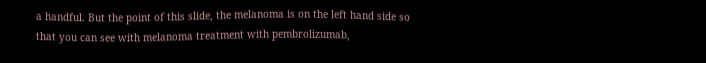a handful. But the point of this slide, the melanoma is on the left hand side so that you can see with melanoma treatment with pembrolizumab,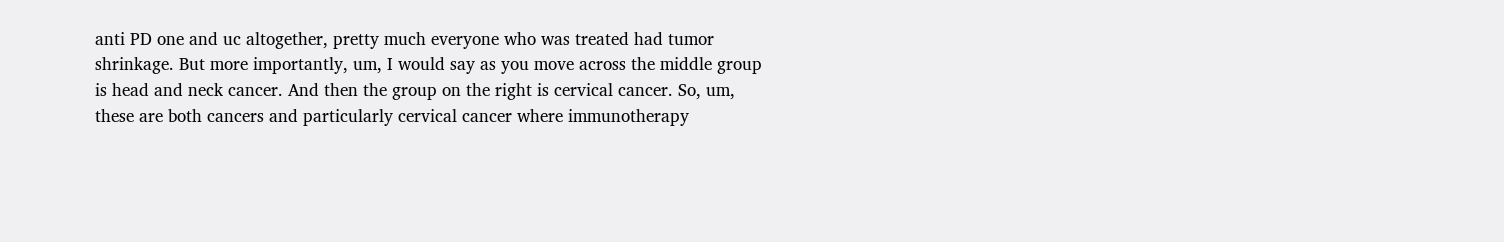anti PD one and uc altogether, pretty much everyone who was treated had tumor shrinkage. But more importantly, um, I would say as you move across the middle group is head and neck cancer. And then the group on the right is cervical cancer. So, um, these are both cancers and particularly cervical cancer where immunotherapy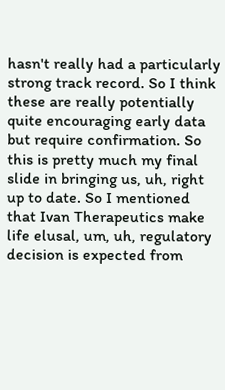hasn't really had a particularly strong track record. So I think these are really potentially quite encouraging early data but require confirmation. So this is pretty much my final slide in bringing us, uh, right up to date. So I mentioned that Ivan Therapeutics make life elusal, um, uh, regulatory decision is expected from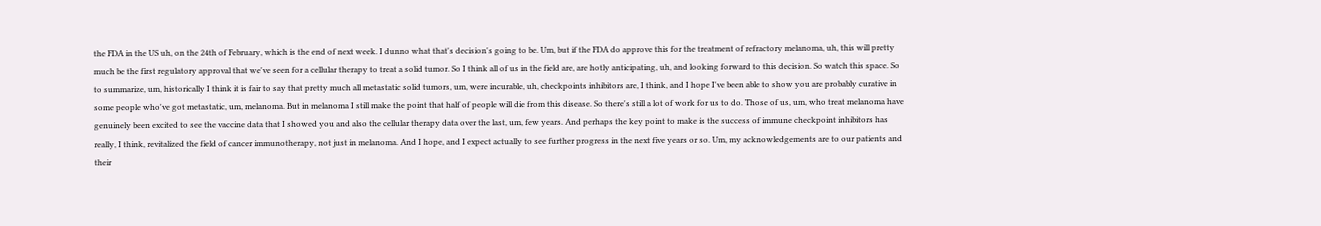the FDA in the US uh, on the 24th of February, which is the end of next week. I dunno what that's decision's going to be. Um, but if the FDA do approve this for the treatment of refractory melanoma, uh, this will pretty much be the first regulatory approval that we've seen for a cellular therapy to treat a solid tumor. So I think all of us in the field are, are hotly anticipating, uh, and looking forward to this decision. So watch this space. So to summarize, um, historically I think it is fair to say that pretty much all metastatic solid tumors, um, were incurable, uh, checkpoints inhibitors are, I think, and I hope I've been able to show you are probably curative in some people who've got metastatic, um, melanoma. But in melanoma I still make the point that half of people will die from this disease. So there's still a lot of work for us to do. Those of us, um, who treat melanoma have genuinely been excited to see the vaccine data that I showed you and also the cellular therapy data over the last, um, few years. And perhaps the key point to make is the success of immune checkpoint inhibitors has really, I think, revitalized the field of cancer immunotherapy, not just in melanoma. And I hope, and I expect actually to see further progress in the next five years or so. Um, my acknowledgements are to our patients and their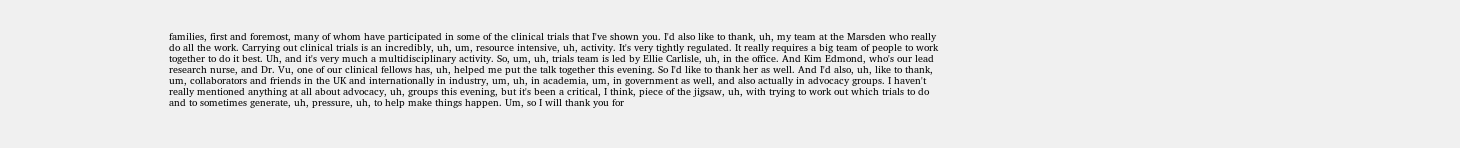families, first and foremost, many of whom have participated in some of the clinical trials that I've shown you. I'd also like to thank, uh, my team at the Marsden who really do all the work. Carrying out clinical trials is an incredibly, uh, um, resource intensive, uh, activity. It's very tightly regulated. It really requires a big team of people to work together to do it best. Uh, and it's very much a multidisciplinary activity. So, um, uh, trials team is led by Ellie Carlisle, uh, in the office. And Kim Edmond, who's our lead research nurse, and Dr. Vu, one of our clinical fellows has, uh, helped me put the talk together this evening. So I'd like to thank her as well. And I'd also, uh, like to thank, um, collaborators and friends in the UK and internationally in industry, um, uh, in academia, um, in government as well, and also actually in advocacy groups. I haven't really mentioned anything at all about advocacy, uh, groups this evening, but it's been a critical, I think, piece of the jigsaw, uh, with trying to work out which trials to do and to sometimes generate, uh, pressure, uh, to help make things happen. Um, so I will thank you for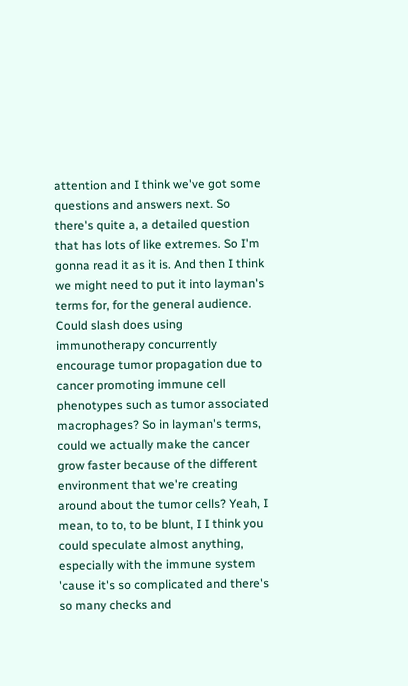attention and I think we've got some questions and answers next. So there's quite a, a detailed question that has lots of like extremes. So I'm gonna read it as it is. And then I think we might need to put it into layman's terms for, for the general audience. Could slash does using immunotherapy concurrently encourage tumor propagation due to cancer promoting immune cell phenotypes such as tumor associated macrophages? So in layman's terms, could we actually make the cancer grow faster because of the different environment that we're creating around about the tumor cells? Yeah, I mean, to to, to be blunt, I I think you could speculate almost anything, especially with the immune system 'cause it's so complicated and there's so many checks and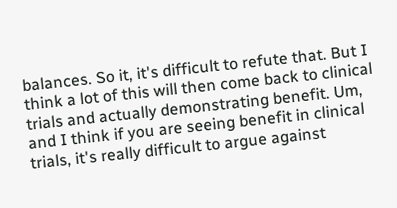balances. So it, it's difficult to refute that. But I think a lot of this will then come back to clinical trials and actually demonstrating benefit. Um, and I think if you are seeing benefit in clinical trials, it's really difficult to argue against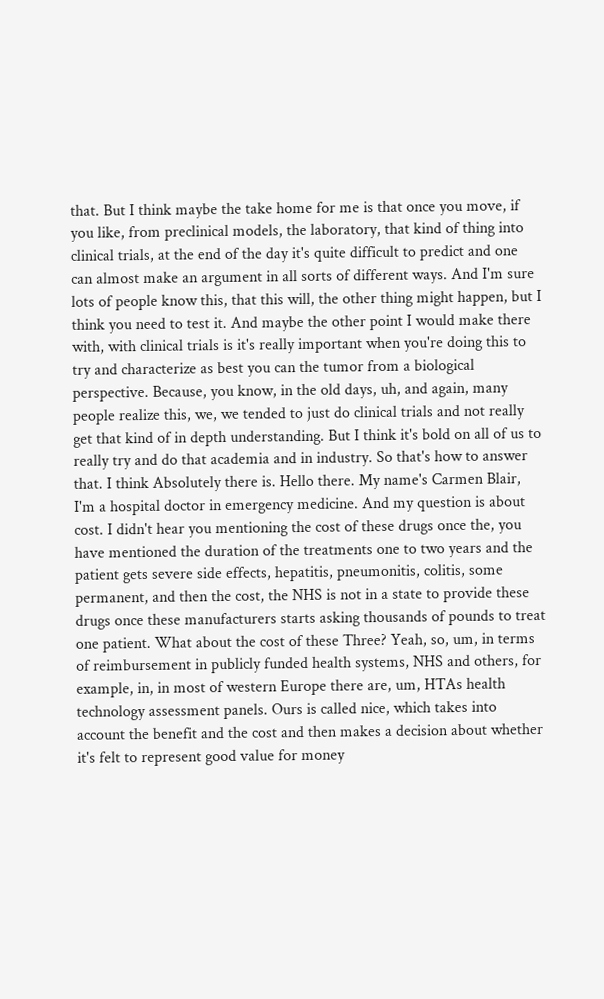that. But I think maybe the take home for me is that once you move, if you like, from preclinical models, the laboratory, that kind of thing into clinical trials, at the end of the day it's quite difficult to predict and one can almost make an argument in all sorts of different ways. And I'm sure lots of people know this, that this will, the other thing might happen, but I think you need to test it. And maybe the other point I would make there with, with clinical trials is it's really important when you're doing this to try and characterize as best you can the tumor from a biological perspective. Because, you know, in the old days, uh, and again, many people realize this, we, we tended to just do clinical trials and not really get that kind of in depth understanding. But I think it's bold on all of us to really try and do that academia and in industry. So that's how to answer that. I think Absolutely there is. Hello there. My name's Carmen Blair, I'm a hospital doctor in emergency medicine. And my question is about cost. I didn't hear you mentioning the cost of these drugs once the, you have mentioned the duration of the treatments one to two years and the patient gets severe side effects, hepatitis, pneumonitis, colitis, some permanent, and then the cost, the NHS is not in a state to provide these drugs once these manufacturers starts asking thousands of pounds to treat one patient. What about the cost of these Three? Yeah, so, um, in terms of reimbursement in publicly funded health systems, NHS and others, for example, in, in most of western Europe there are, um, HTAs health technology assessment panels. Ours is called nice, which takes into account the benefit and the cost and then makes a decision about whether it's felt to represent good value for money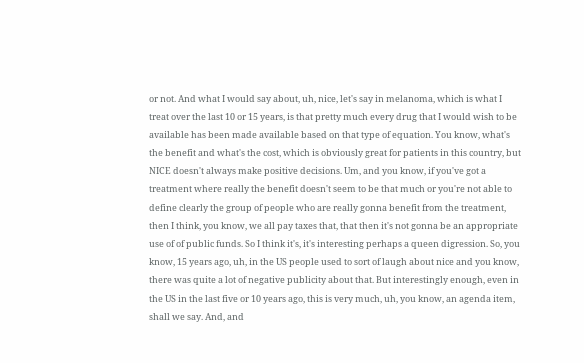or not. And what I would say about, uh, nice, let's say in melanoma, which is what I treat over the last 10 or 15 years, is that pretty much every drug that I would wish to be available has been made available based on that type of equation. You know, what's the benefit and what's the cost, which is obviously great for patients in this country, but NICE doesn't always make positive decisions. Um, and you know, if you've got a treatment where really the benefit doesn't seem to be that much or you're not able to define clearly the group of people who are really gonna benefit from the treatment, then I think, you know, we all pay taxes that, that then it's not gonna be an appropriate use of of public funds. So I think it's, it's interesting perhaps a queen digression. So, you know, 15 years ago, uh, in the US people used to sort of laugh about nice and you know, there was quite a lot of negative publicity about that. But interestingly enough, even in the US in the last five or 10 years ago, this is very much, uh, you know, an agenda item, shall we say. And, and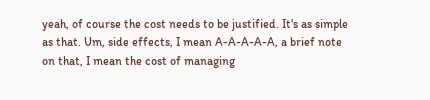yeah, of course the cost needs to be justified. It's as simple as that. Um, side effects, I mean A-A-A-A-A, a brief note on that, I mean the cost of managing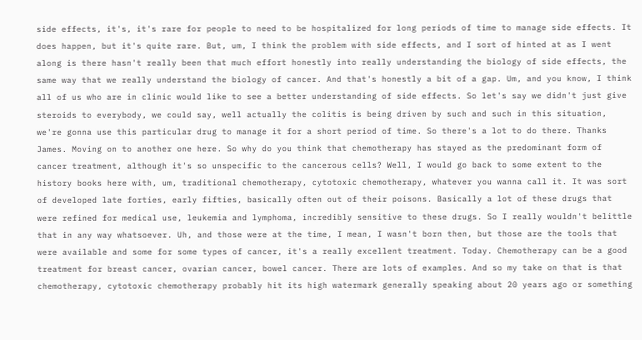side effects, it's, it's rare for people to need to be hospitalized for long periods of time to manage side effects. It does happen, but it's quite rare. But, um, I think the problem with side effects, and I sort of hinted at as I went along is there hasn't really been that much effort honestly into really understanding the biology of side effects, the same way that we really understand the biology of cancer. And that's honestly a bit of a gap. Um, and you know, I think all of us who are in clinic would like to see a better understanding of side effects. So let's say we didn't just give steroids to everybody, we could say, well actually the colitis is being driven by such and such in this situation, we're gonna use this particular drug to manage it for a short period of time. So there's a lot to do there. Thanks James. Moving on to another one here. So why do you think that chemotherapy has stayed as the predominant form of cancer treatment, although it's so unspecific to the cancerous cells? Well, I would go back to some extent to the history books here with, um, traditional chemotherapy, cytotoxic chemotherapy, whatever you wanna call it. It was sort of developed late forties, early fifties, basically often out of their poisons. Basically a lot of these drugs that were refined for medical use, leukemia and lymphoma, incredibly sensitive to these drugs. So I really wouldn't belittle that in any way whatsoever. Uh, and those were at the time, I mean, I wasn't born then, but those are the tools that were available and some for some types of cancer, it's a really excellent treatment. Today. Chemotherapy can be a good treatment for breast cancer, ovarian cancer, bowel cancer. There are lots of examples. And so my take on that is that chemotherapy, cytotoxic chemotherapy probably hit its high watermark generally speaking about 20 years ago or something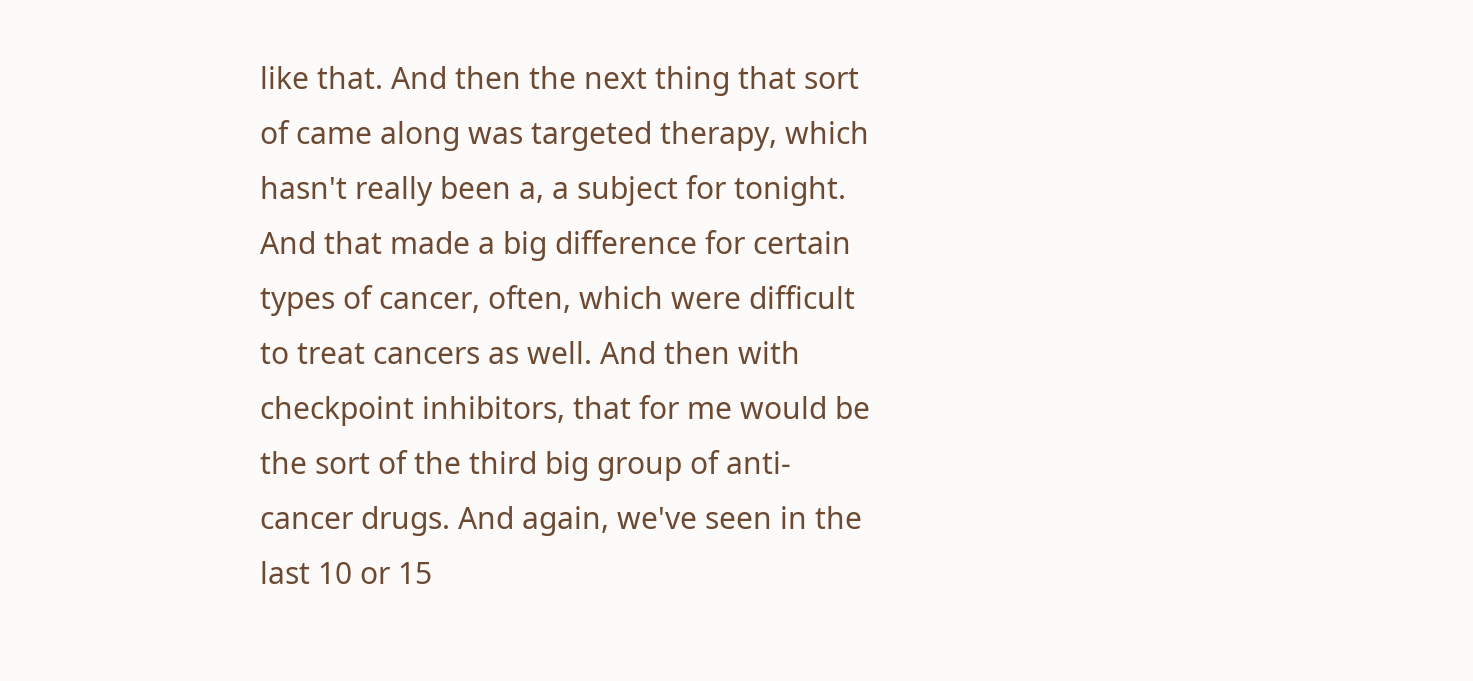like that. And then the next thing that sort of came along was targeted therapy, which hasn't really been a, a subject for tonight. And that made a big difference for certain types of cancer, often, which were difficult to treat cancers as well. And then with checkpoint inhibitors, that for me would be the sort of the third big group of anti-cancer drugs. And again, we've seen in the last 10 or 15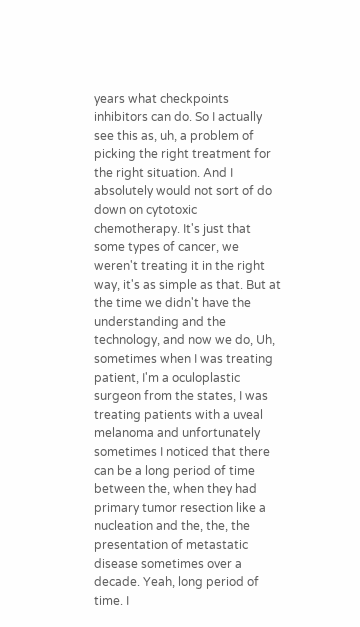years what checkpoints inhibitors can do. So I actually see this as, uh, a problem of picking the right treatment for the right situation. And I absolutely would not sort of do down on cytotoxic chemotherapy. It's just that some types of cancer, we weren't treating it in the right way, it's as simple as that. But at the time we didn't have the understanding and the technology, and now we do, Uh, sometimes when I was treating patient, I'm a oculoplastic surgeon from the states, I was treating patients with a uveal melanoma and unfortunately sometimes I noticed that there can be a long period of time between the, when they had primary tumor resection like a nucleation and the, the, the presentation of metastatic disease sometimes over a decade. Yeah, long period of time. I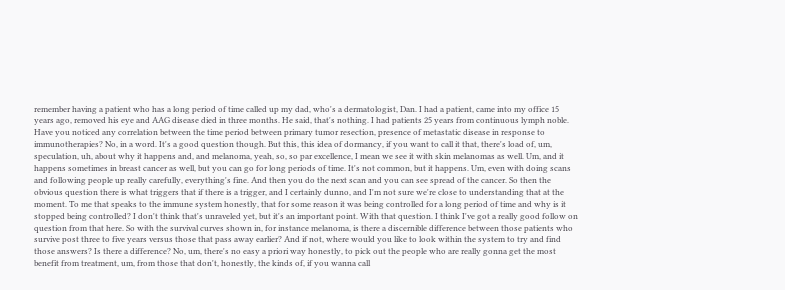remember having a patient who has a long period of time called up my dad, who's a dermatologist, Dan. I had a patient, came into my office 15 years ago, removed his eye and AAG disease died in three months. He said, that's nothing. I had patients 25 years from continuous lymph noble. Have you noticed any correlation between the time period between primary tumor resection, presence of metastatic disease in response to immunotherapies? No, in a word. It's a good question though. But this, this idea of dormancy, if you want to call it that, there's load of, um, speculation, uh, about why it happens and, and melanoma, yeah, so, so par excellence, I mean we see it with skin melanomas as well. Um, and it happens sometimes in breast cancer as well, but you can go for long periods of time. It's not common, but it happens. Um, even with doing scans and following people up really carefully, everything's fine. And then you do the next scan and you can see spread of the cancer. So then the obvious question there is what triggers that if there is a trigger, and I certainly dunno, and I'm not sure we're close to understanding that at the moment. To me that speaks to the immune system honestly, that for some reason it was being controlled for a long period of time and why is it stopped being controlled? I don't think that's unraveled yet, but it's an important point. With that question. I think I've got a really good follow on question from that here. So with the survival curves shown in, for instance melanoma, is there a discernible difference between those patients who survive post three to five years versus those that pass away earlier? And if not, where would you like to look within the system to try and find those answers? Is there a difference? No, um, there's no easy a priori way honestly, to pick out the people who are really gonna get the most benefit from treatment, um, from those that don't, honestly, the kinds of, if you wanna call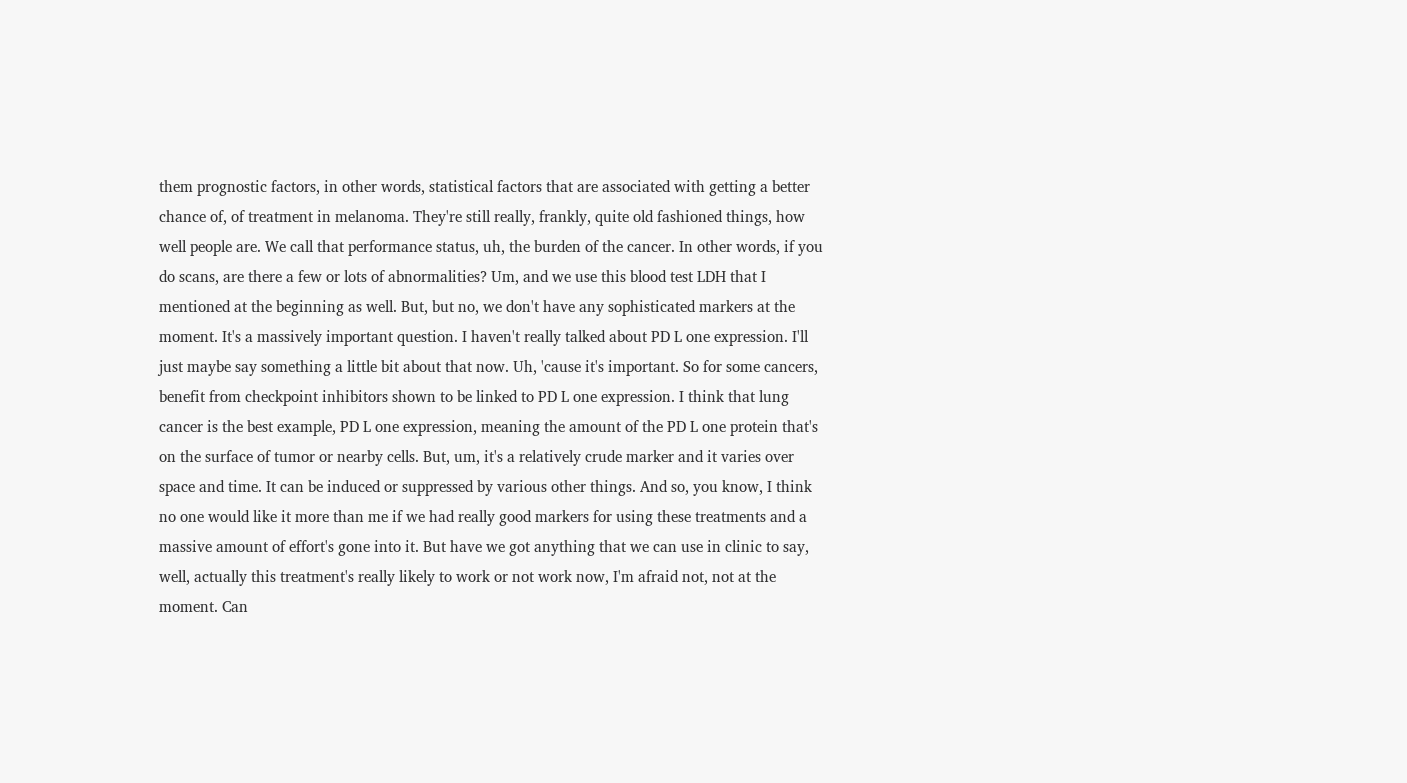them prognostic factors, in other words, statistical factors that are associated with getting a better chance of, of treatment in melanoma. They're still really, frankly, quite old fashioned things, how well people are. We call that performance status, uh, the burden of the cancer. In other words, if you do scans, are there a few or lots of abnormalities? Um, and we use this blood test LDH that I mentioned at the beginning as well. But, but no, we don't have any sophisticated markers at the moment. It's a massively important question. I haven't really talked about PD L one expression. I'll just maybe say something a little bit about that now. Uh, 'cause it's important. So for some cancers, benefit from checkpoint inhibitors shown to be linked to PD L one expression. I think that lung cancer is the best example, PD L one expression, meaning the amount of the PD L one protein that's on the surface of tumor or nearby cells. But, um, it's a relatively crude marker and it varies over space and time. It can be induced or suppressed by various other things. And so, you know, I think no one would like it more than me if we had really good markers for using these treatments and a massive amount of effort's gone into it. But have we got anything that we can use in clinic to say, well, actually this treatment's really likely to work or not work now, I'm afraid not, not at the moment. Can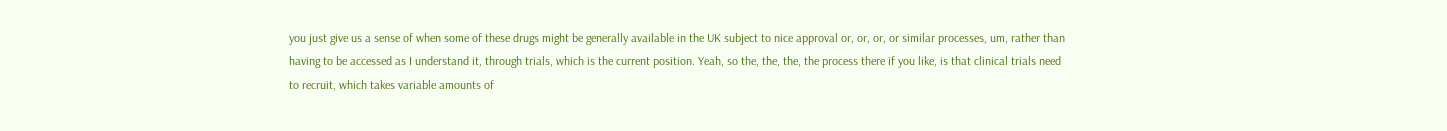you just give us a sense of when some of these drugs might be generally available in the UK subject to nice approval or, or, or, or similar processes, um, rather than having to be accessed as I understand it, through trials, which is the current position. Yeah, so the, the, the, the process there if you like, is that clinical trials need to recruit, which takes variable amounts of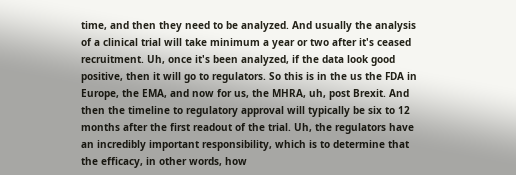time, and then they need to be analyzed. And usually the analysis of a clinical trial will take minimum a year or two after it's ceased recruitment. Uh, once it's been analyzed, if the data look good positive, then it will go to regulators. So this is in the us the FDA in Europe, the EMA, and now for us, the MHRA, uh, post Brexit. And then the timeline to regulatory approval will typically be six to 12 months after the first readout of the trial. Uh, the regulators have an incredibly important responsibility, which is to determine that the efficacy, in other words, how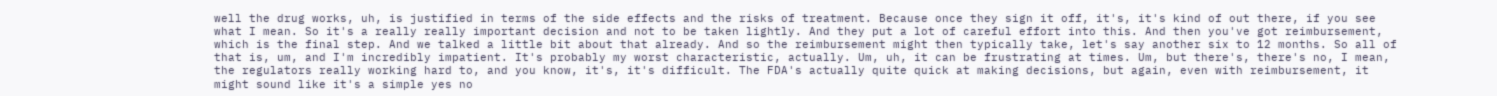well the drug works, uh, is justified in terms of the side effects and the risks of treatment. Because once they sign it off, it's, it's kind of out there, if you see what I mean. So it's a really really important decision and not to be taken lightly. And they put a lot of careful effort into this. And then you've got reimbursement, which is the final step. And we talked a little bit about that already. And so the reimbursement might then typically take, let's say another six to 12 months. So all of that is, um, and I'm incredibly impatient. It's probably my worst characteristic, actually. Um, uh, it can be frustrating at times. Um, but there's, there's no, I mean, the regulators really working hard to, and you know, it's, it's difficult. The FDA's actually quite quick at making decisions, but again, even with reimbursement, it might sound like it's a simple yes no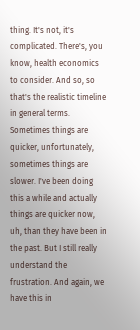thing. It's not, it's complicated. There's, you know, health economics to consider. And so, so that's the realistic timeline in general terms. Sometimes things are quicker, unfortunately, sometimes things are slower. I've been doing this a while and actually things are quicker now, uh, than they have been in the past. But I still really understand the frustration. And again, we have this in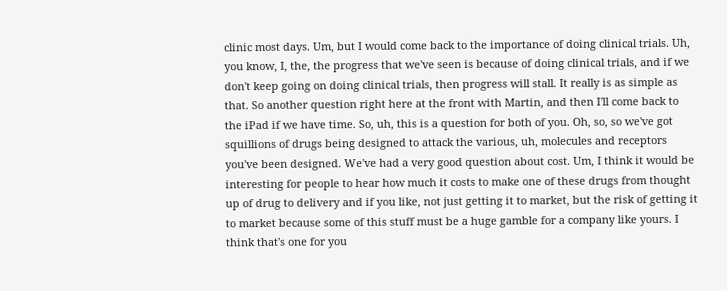clinic most days. Um, but I would come back to the importance of doing clinical trials. Uh, you know, I, the, the progress that we've seen is because of doing clinical trials, and if we don't keep going on doing clinical trials, then progress will stall. It really is as simple as that. So another question right here at the front with Martin, and then I'll come back to the iPad if we have time. So, uh, this is a question for both of you. Oh, so, so we've got squillions of drugs being designed to attack the various, uh, molecules and receptors you've been designed. We've had a very good question about cost. Um, I think it would be interesting for people to hear how much it costs to make one of these drugs from thought up of drug to delivery and if you like, not just getting it to market, but the risk of getting it to market because some of this stuff must be a huge gamble for a company like yours. I think that's one for you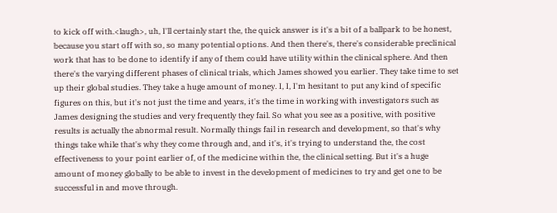to kick off with.<laugh>, uh, I'll certainly start the, the quick answer is it's a bit of a ballpark to be honest, because you start off with so, so many potential options. And then there's, there's considerable preclinical work that has to be done to identify if any of them could have utility within the clinical sphere. And then there's the varying different phases of clinical trials, which James showed you earlier. They take time to set up their global studies. They take a huge amount of money. I, I, I'm hesitant to put any kind of specific figures on this, but it's not just the time and years, it's the time in working with investigators such as James designing the studies and very frequently they fail. So what you see as a positive, with positive results is actually the abnormal result. Normally things fail in research and development, so that's why things take while that's why they come through and, and it's, it's trying to understand the, the cost effectiveness to your point earlier of, of the medicine within the, the clinical setting. But it's a huge amount of money globally to be able to invest in the development of medicines to try and get one to be successful in and move through.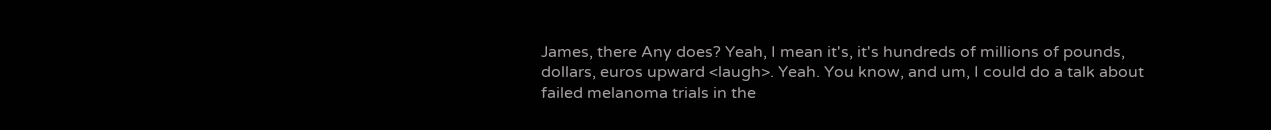James, there Any does? Yeah, I mean it's, it's hundreds of millions of pounds, dollars, euros upward <laugh>. Yeah. You know, and um, I could do a talk about failed melanoma trials in the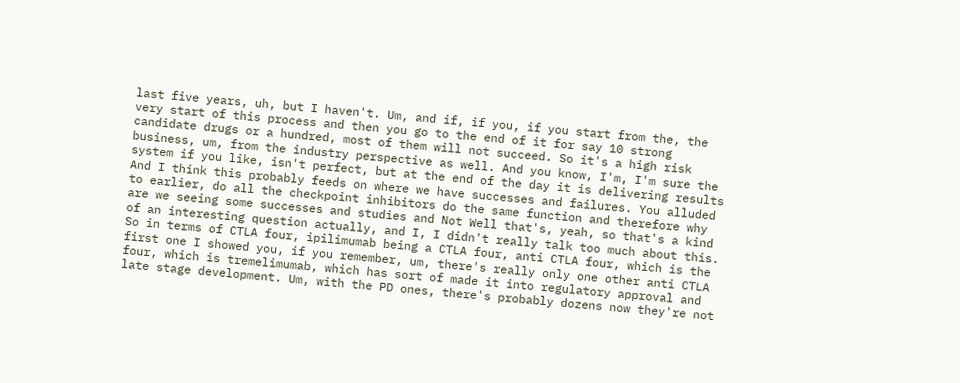last five years, uh, but I haven't. Um, and if, if you, if you start from the, the very start of this process and then you go to the end of it for say 10 strong candidate drugs or a hundred, most of them will not succeed. So it's a high risk business, um, from the industry perspective as well. And you know, I'm, I'm sure the system if you like, isn't perfect, but at the end of the day it is delivering results And I think this probably feeds on where we have successes and failures. You alluded to earlier, do all the checkpoint inhibitors do the same function and therefore why are we seeing some successes and studies and Not Well that's, yeah, so that's a kind of an interesting question actually, and I, I didn't really talk too much about this. So in terms of CTLA four, ipilimumab being a CTLA four, anti CTLA four, which is the first one I showed you, if you remember, um, there's really only one other anti CTLA four, which is tremelimumab, which has sort of made it into regulatory approval and late stage development. Um, with the PD ones, there's probably dozens now they're not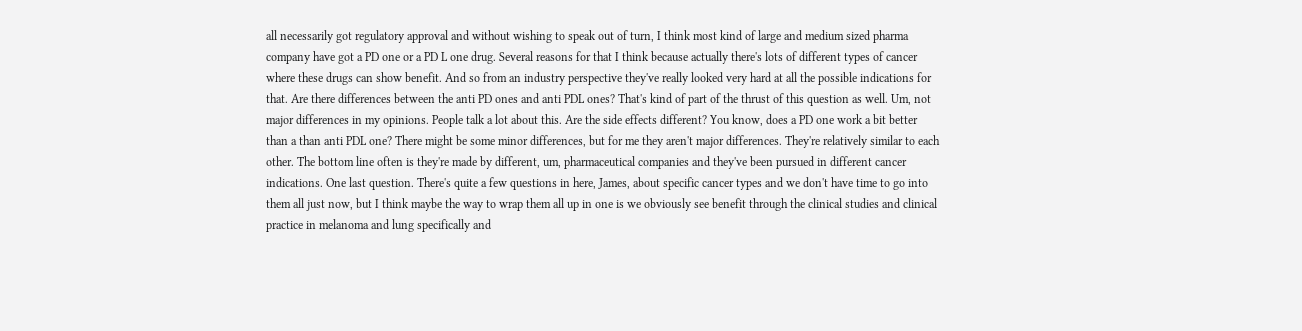all necessarily got regulatory approval and without wishing to speak out of turn, I think most kind of large and medium sized pharma company have got a PD one or a PD L one drug. Several reasons for that I think because actually there's lots of different types of cancer where these drugs can show benefit. And so from an industry perspective they've really looked very hard at all the possible indications for that. Are there differences between the anti PD ones and anti PDL ones? That's kind of part of the thrust of this question as well. Um, not major differences in my opinions. People talk a lot about this. Are the side effects different? You know, does a PD one work a bit better than a than anti PDL one? There might be some minor differences, but for me they aren't major differences. They're relatively similar to each other. The bottom line often is they're made by different, um, pharmaceutical companies and they've been pursued in different cancer indications. One last question. There's quite a few questions in here, James, about specific cancer types and we don't have time to go into them all just now, but I think maybe the way to wrap them all up in one is we obviously see benefit through the clinical studies and clinical practice in melanoma and lung specifically and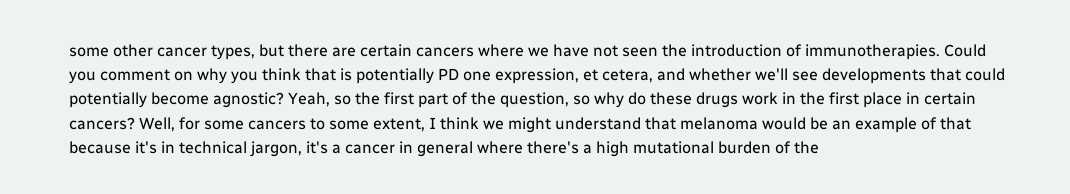some other cancer types, but there are certain cancers where we have not seen the introduction of immunotherapies. Could you comment on why you think that is potentially PD one expression, et cetera, and whether we'll see developments that could potentially become agnostic? Yeah, so the first part of the question, so why do these drugs work in the first place in certain cancers? Well, for some cancers to some extent, I think we might understand that melanoma would be an example of that because it's in technical jargon, it's a cancer in general where there's a high mutational burden of the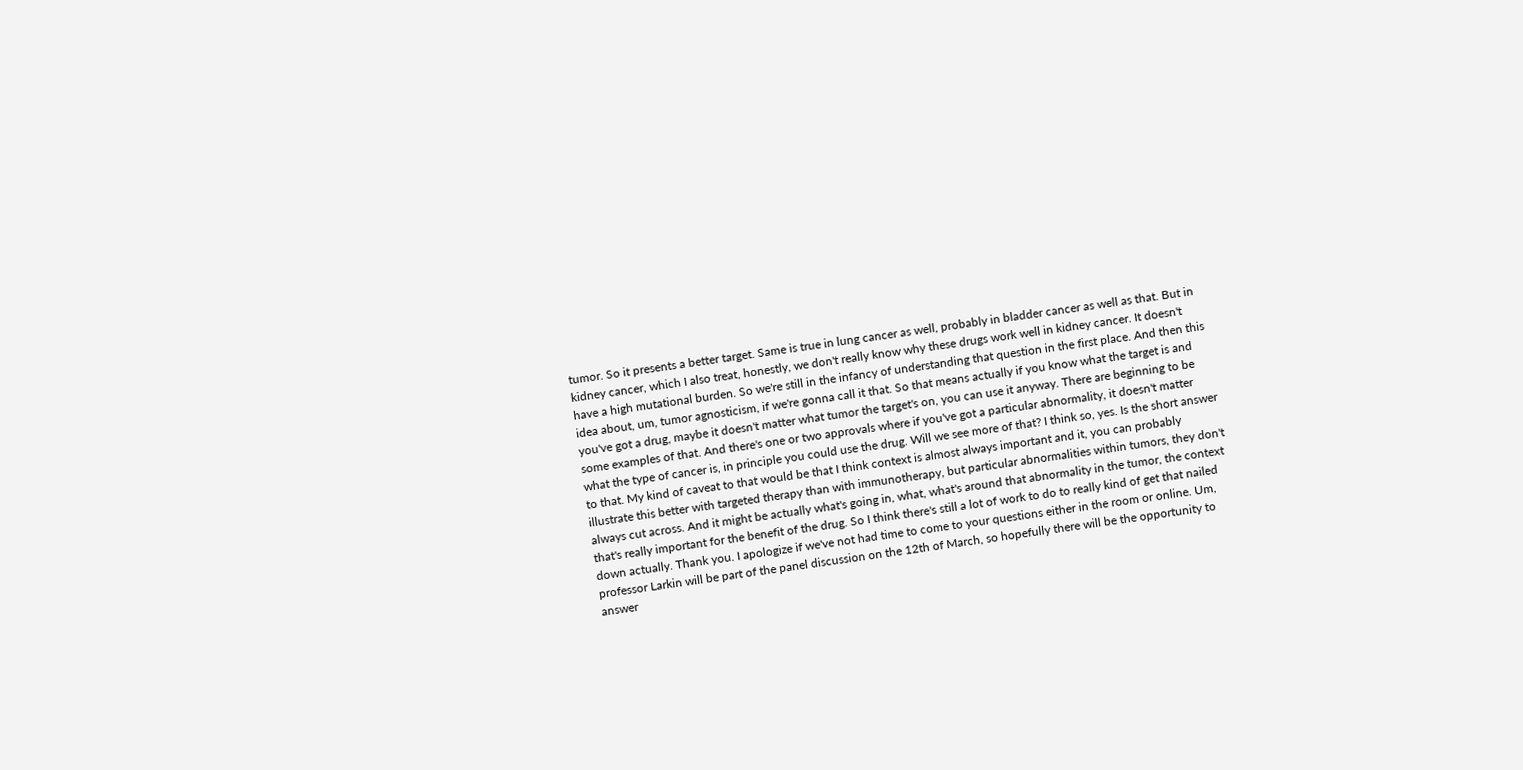tumor. So it presents a better target. Same is true in lung cancer as well, probably in bladder cancer as well as that. But in kidney cancer, which I also treat, honestly, we don't really know why these drugs work well in kidney cancer. It doesn't have a high mutational burden. So we're still in the infancy of understanding that question in the first place. And then this idea about, um, tumor agnosticism, if we're gonna call it that. So that means actually if you know what the target is and you've got a drug, maybe it doesn't matter what tumor the target's on, you can use it anyway. There are beginning to be some examples of that. And there's one or two approvals where if you've got a particular abnormality, it doesn't matter what the type of cancer is, in principle you could use the drug. Will we see more of that? I think so, yes. Is the short answer to that. My kind of caveat to that would be that I think context is almost always important and it, you can probably illustrate this better with targeted therapy than with immunotherapy, but particular abnormalities within tumors, they don't always cut across. And it might be actually what's going in, what, what's around that abnormality in the tumor, the context that's really important for the benefit of the drug. So I think there's still a lot of work to do to really kind of get that nailed down actually. Thank you. I apologize if we've not had time to come to your questions either in the room or online. Um, professor Larkin will be part of the panel discussion on the 12th of March, so hopefully there will be the opportunity to answer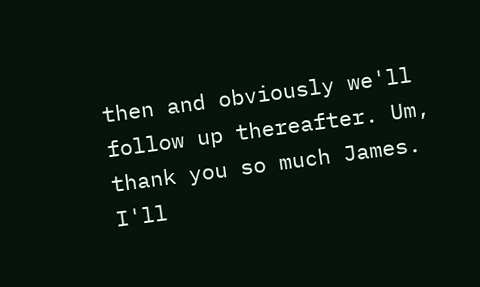then and obviously we'll follow up thereafter. Um, thank you so much James. I'll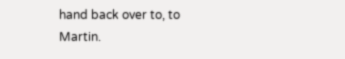hand back over to, to Martin.